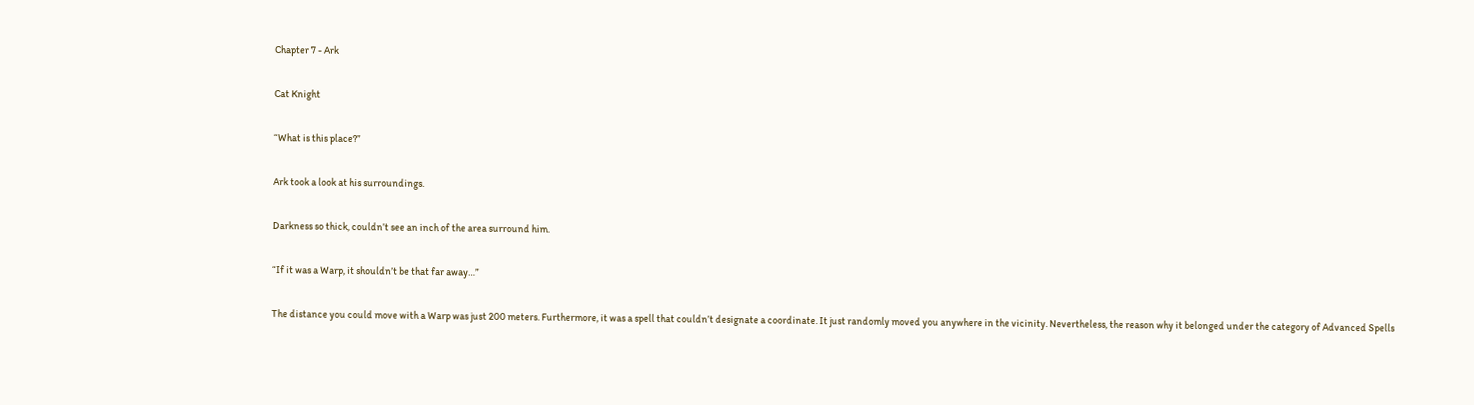Chapter 7 - Ark

Cat Knight

“What is this place?”

Ark took a look at his surroundings.

Darkness so thick, couldn’t see an inch of the area surround him.

“If it was a Warp, it shouldn’t be that far away…”

The distance you could move with a Warp was just 200 meters. Furthermore, it was a spell that couldn’t designate a coordinate. It just randomly moved you anywhere in the vicinity. Nevertheless, the reason why it belonged under the category of Advanced Spells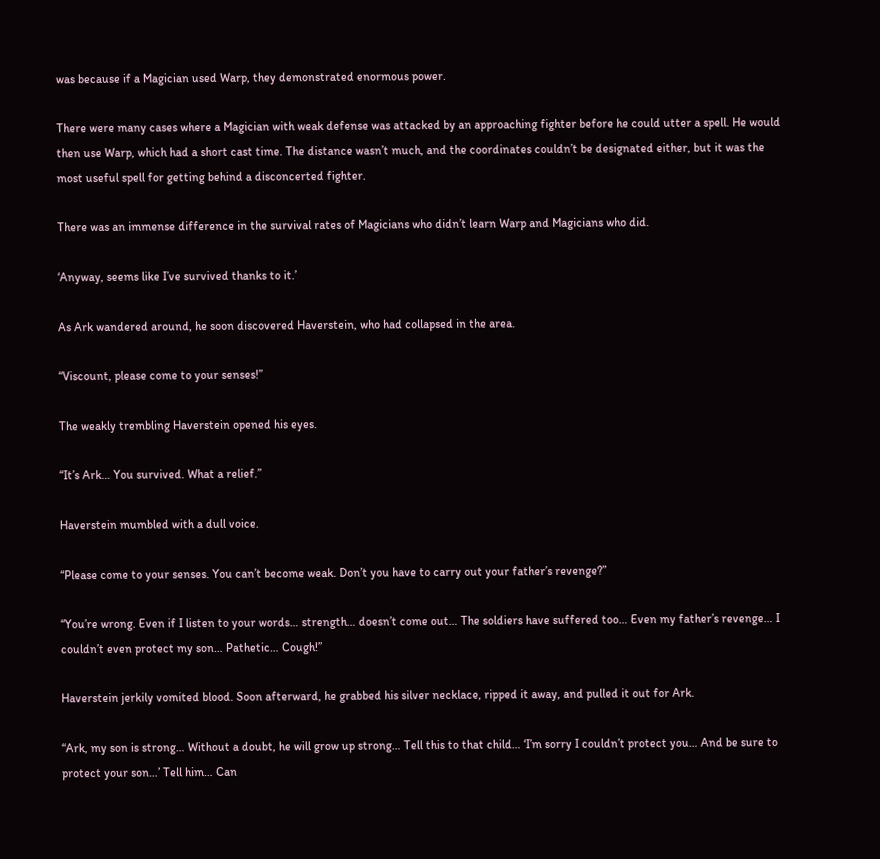was because if a Magician used Warp, they demonstrated enormous power.

There were many cases where a Magician with weak defense was attacked by an approaching fighter before he could utter a spell. He would then use Warp, which had a short cast time. The distance wasn’t much, and the coordinates couldn’t be designated either, but it was the most useful spell for getting behind a disconcerted fighter.

There was an immense difference in the survival rates of Magicians who didn’t learn Warp and Magicians who did.

‘Anyway, seems like I’ve survived thanks to it.’

As Ark wandered around, he soon discovered Haverstein, who had collapsed in the area.

“Viscount, please come to your senses!”

The weakly trembling Haverstein opened his eyes.

“It’s Ark… You survived. What a relief.”

Haverstein mumbled with a dull voice.

“Please come to your senses. You can’t become weak. Don’t you have to carry out your father’s revenge?”

“You’re wrong. Even if I listen to your words… strength… doesn’t come out… The soldiers have suffered too… Even my father’s revenge… I couldn’t even protect my son… Pathetic… Cough!”

Haverstein jerkily vomited blood. Soon afterward, he grabbed his silver necklace, ripped it away, and pulled it out for Ark.

“Ark, my son is strong… Without a doubt, he will grow up strong… Tell this to that child… ‘I’m sorry I couldn’t protect you… And be sure to protect your son…’ Tell him… Can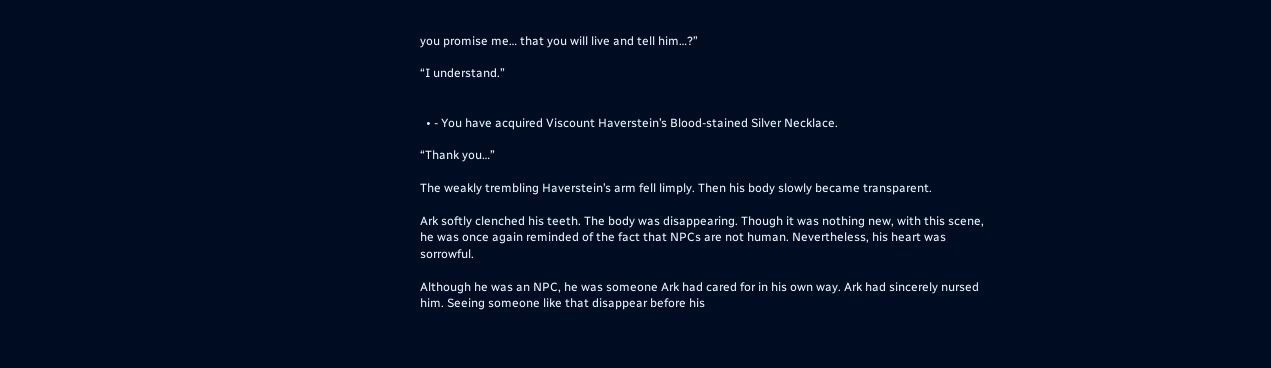you promise me… that you will live and tell him…?”

“I understand.”


  • - You have acquired Viscount Haverstein’s Blood-stained Silver Necklace.

“Thank you…”

The weakly trembling Haverstein’s arm fell limply. Then his body slowly became transparent.

Ark softly clenched his teeth. The body was disappearing. Though it was nothing new, with this scene, he was once again reminded of the fact that NPCs are not human. Nevertheless, his heart was sorrowful.

Although he was an NPC, he was someone Ark had cared for in his own way. Ark had sincerely nursed him. Seeing someone like that disappear before his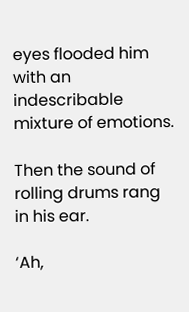eyes flooded him with an indescribable mixture of emotions.

Then the sound of rolling drums rang in his ear.

‘Ah,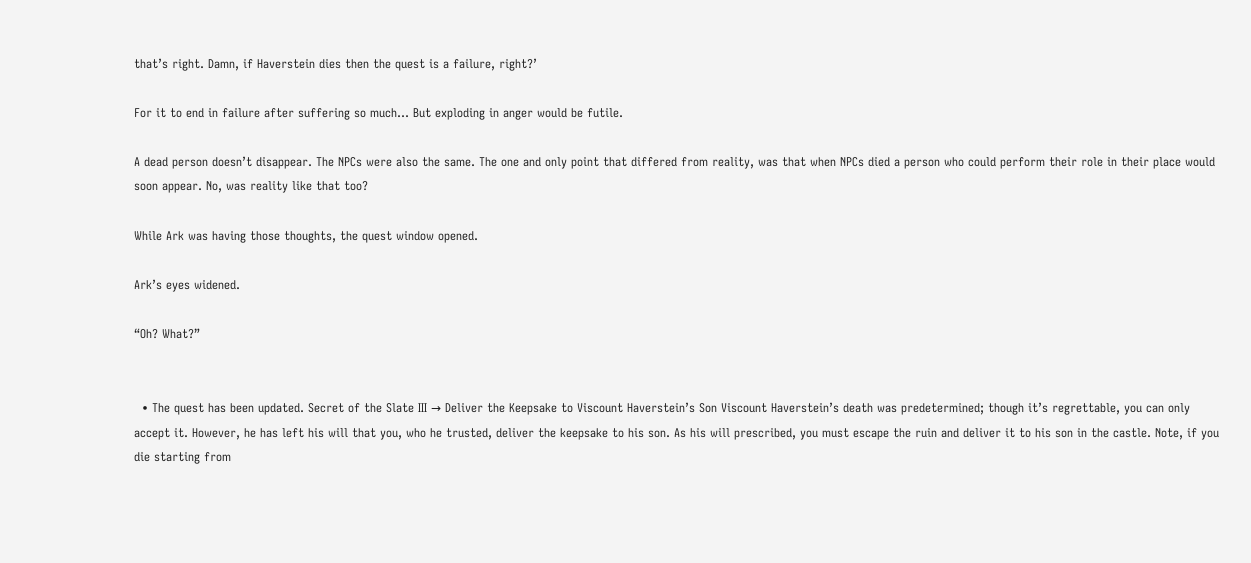that’s right. Damn, if Haverstein dies then the quest is a failure, right?’

For it to end in failure after suffering so much… But exploding in anger would be futile.

A dead person doesn’t disappear. The NPCs were also the same. The one and only point that differed from reality, was that when NPCs died a person who could perform their role in their place would soon appear. No, was reality like that too?

While Ark was having those thoughts, the quest window opened.

Ark’s eyes widened.

“Oh? What?”


  • The quest has been updated. Secret of the Slate III → Deliver the Keepsake to Viscount Haverstein’s Son Viscount Haverstein’s death was predetermined; though it’s regrettable, you can only accept it. However, he has left his will that you, who he trusted, deliver the keepsake to his son. As his will prescribed, you must escape the ruin and deliver it to his son in the castle. Note, if you die starting from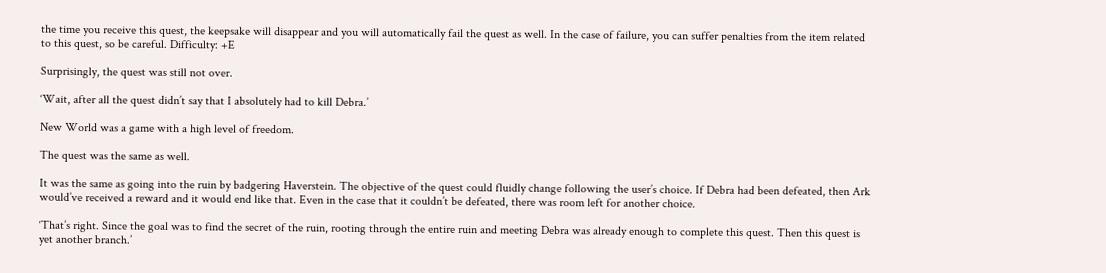the time you receive this quest, the keepsake will disappear and you will automatically fail the quest as well. In the case of failure, you can suffer penalties from the item related to this quest, so be careful. Difficulty: +E

Surprisingly, the quest was still not over.

‘Wait, after all the quest didn’t say that I absolutely had to kill Debra.’

New World was a game with a high level of freedom.

The quest was the same as well.

It was the same as going into the ruin by badgering Haverstein. The objective of the quest could fluidly change following the user’s choice. If Debra had been defeated, then Ark would’ve received a reward and it would end like that. Even in the case that it couldn’t be defeated, there was room left for another choice.

‘That’s right. Since the goal was to find the secret of the ruin, rooting through the entire ruin and meeting Debra was already enough to complete this quest. Then this quest is yet another branch.’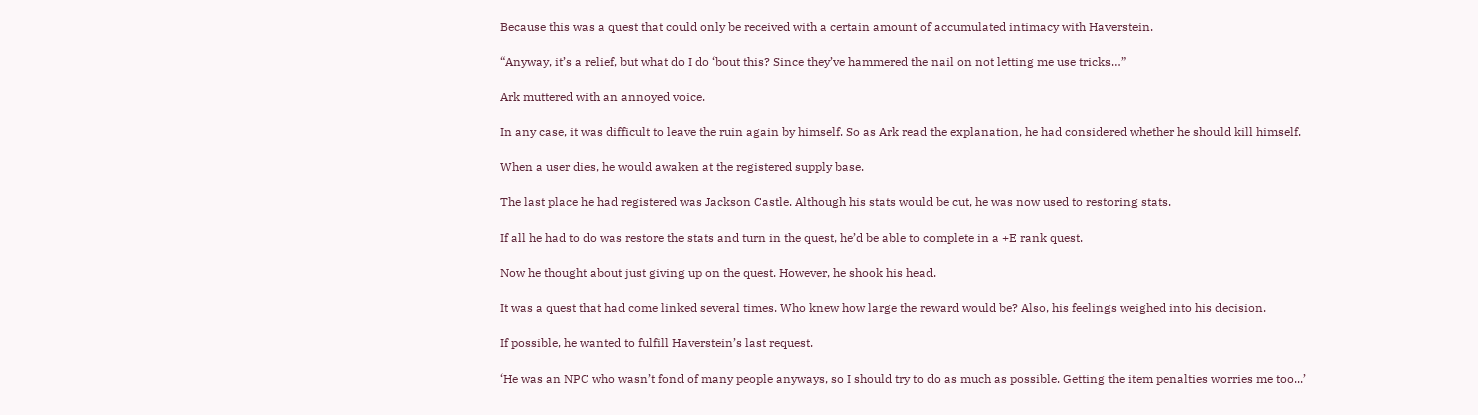Because this was a quest that could only be received with a certain amount of accumulated intimacy with Haverstein.

“Anyway, it’s a relief, but what do I do ‘bout this? Since they’ve hammered the nail on not letting me use tricks…”

Ark muttered with an annoyed voice.

In any case, it was difficult to leave the ruin again by himself. So as Ark read the explanation, he had considered whether he should kill himself.

When a user dies, he would awaken at the registered supply base.

The last place he had registered was Jackson Castle. Although his stats would be cut, he was now used to restoring stats.

If all he had to do was restore the stats and turn in the quest, he’d be able to complete in a +E rank quest.

Now he thought about just giving up on the quest. However, he shook his head.

It was a quest that had come linked several times. Who knew how large the reward would be? Also, his feelings weighed into his decision.

If possible, he wanted to fulfill Haverstein’s last request.

‘He was an NPC who wasn’t fond of many people anyways, so I should try to do as much as possible. Getting the item penalties worries me too...’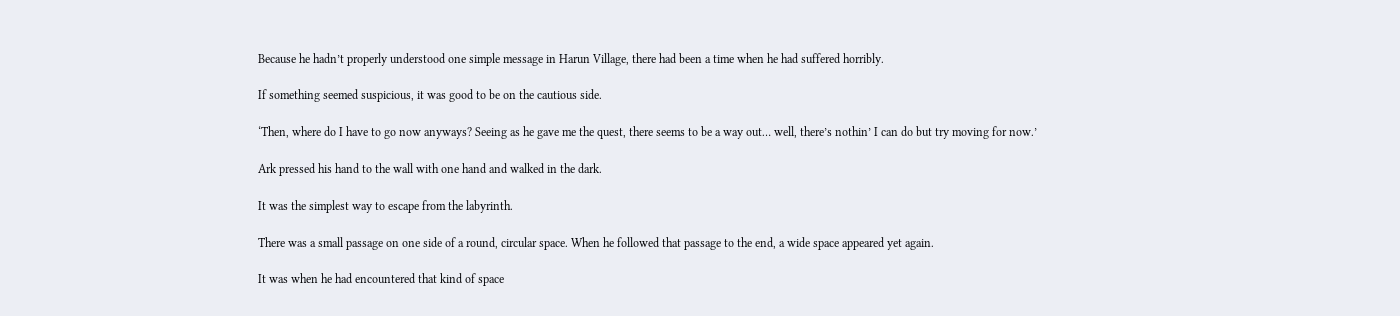Because he hadn’t properly understood one simple message in Harun Village, there had been a time when he had suffered horribly.

If something seemed suspicious, it was good to be on the cautious side.

‘Then, where do I have to go now anyways? Seeing as he gave me the quest, there seems to be a way out… well, there’s nothin’ I can do but try moving for now.’

Ark pressed his hand to the wall with one hand and walked in the dark.

It was the simplest way to escape from the labyrinth.

There was a small passage on one side of a round, circular space. When he followed that passage to the end, a wide space appeared yet again.

It was when he had encountered that kind of space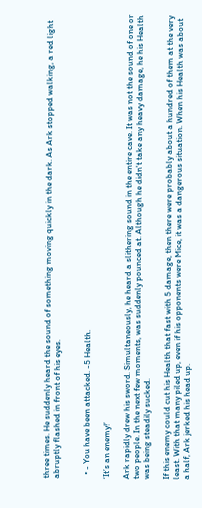three times. He suddenly heard the sound of something moving quickly in the dark. As Ark stopped walking, a red light abruptly flashed in front of his eyes.


  • - You have been attacked. -5 Health.

‘It’s an enemy!’

Ark rapidly drew his sword. Simultaneously, he heard a slithering sound in the entire cave. It was not the sound of one or two people. In the next few moments, was suddenly pounced at. Although he didn't take any heavy damage, he his Health was being steadily sucked.

If this enemy could cut his Health that fast with 5 damage, then there were probably about a hundred of them at the very least. With that many piled up, even if his opponents were Mice, it was a dangerous situation. When his Health was about a half, Ark jerked his head up.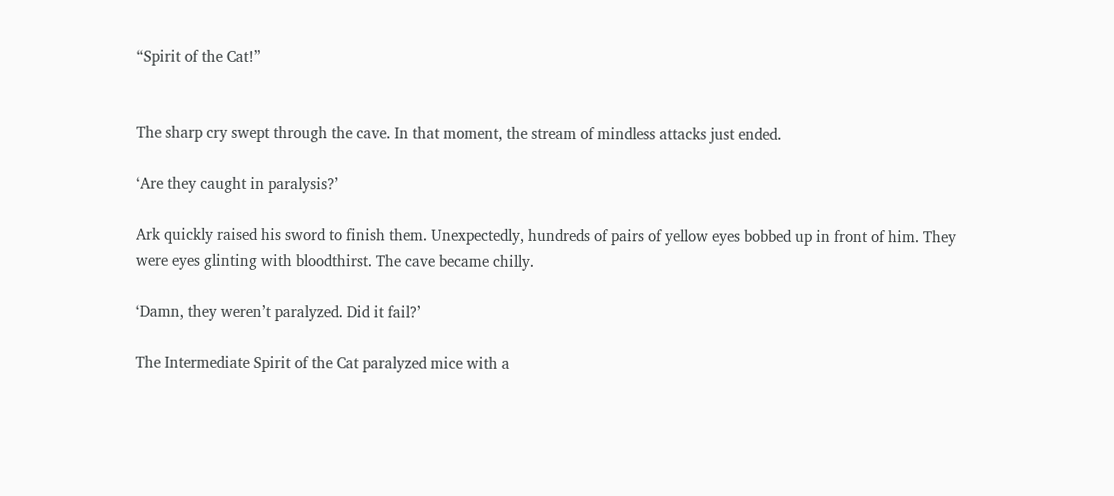“Spirit of the Cat!”


The sharp cry swept through the cave. In that moment, the stream of mindless attacks just ended.

‘Are they caught in paralysis?’

Ark quickly raised his sword to finish them. Unexpectedly, hundreds of pairs of yellow eyes bobbed up in front of him. They were eyes glinting with bloodthirst. The cave became chilly.

‘Damn, they weren’t paralyzed. Did it fail?’

The Intermediate Spirit of the Cat paralyzed mice with a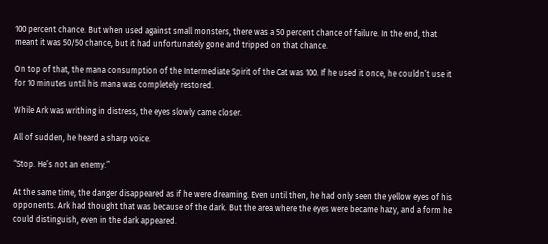100 percent chance. But when used against small monsters, there was a 50 percent chance of failure. In the end, that meant it was 50/50 chance, but it had unfortunately gone and tripped on that chance.

On top of that, the mana consumption of the Intermediate Spirit of the Cat was 100. If he used it once, he couldn’t use it for 10 minutes until his mana was completely restored.

While Ark was writhing in distress, the eyes slowly came closer.

All of sudden, he heard a sharp voice.

“Stop. He’s not an enemy.”

At the same time, the danger disappeared as if he were dreaming. Even until then, he had only seen the yellow eyes of his opponents. Ark had thought that was because of the dark. But the area where the eyes were became hazy, and a form he could distinguish, even in the dark appeared.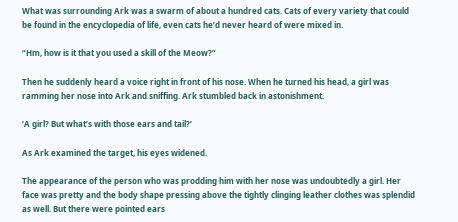What was surrounding Ark was a swarm of about a hundred cats. Cats of every variety that could be found in the encyclopedia of life, even cats he’d never heard of were mixed in.

“Hm, how is it that you used a skill of the Meow?”

Then he suddenly heard a voice right in front of his nose. When he turned his head, a girl was ramming her nose into Ark and sniffing. Ark stumbled back in astonishment.

‘A girl? But what’s with those ears and tail?’

As Ark examined the target, his eyes widened.

The appearance of the person who was prodding him with her nose was undoubtedly a girl. Her face was pretty and the body shape pressing above the tightly clinging leather clothes was splendid as well. But there were pointed ears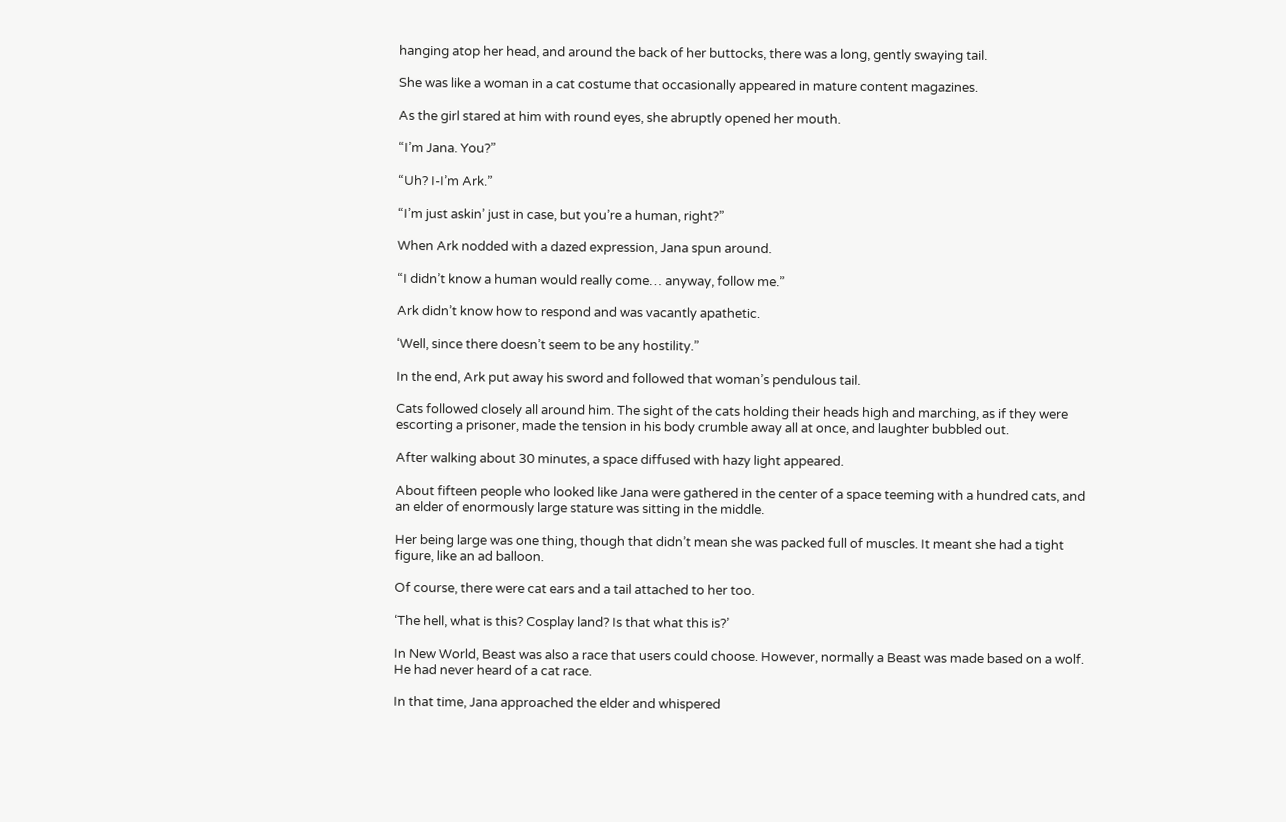hanging atop her head, and around the back of her buttocks, there was a long, gently swaying tail.

She was like a woman in a cat costume that occasionally appeared in mature content magazines.

As the girl stared at him with round eyes, she abruptly opened her mouth.

“I’m Jana. You?”

“Uh? I-I’m Ark.”

“I’m just askin’ just in case, but you’re a human, right?”

When Ark nodded with a dazed expression, Jana spun around.

“I didn’t know a human would really come… anyway, follow me.”

Ark didn’t know how to respond and was vacantly apathetic.

‘Well, since there doesn’t seem to be any hostility.”

In the end, Ark put away his sword and followed that woman’s pendulous tail.

Cats followed closely all around him. The sight of the cats holding their heads high and marching, as if they were escorting a prisoner, made the tension in his body crumble away all at once, and laughter bubbled out.

After walking about 30 minutes, a space diffused with hazy light appeared.

About fifteen people who looked like Jana were gathered in the center of a space teeming with a hundred cats, and an elder of enormously large stature was sitting in the middle.

Her being large was one thing, though that didn’t mean she was packed full of muscles. It meant she had a tight figure, like an ad balloon.

Of course, there were cat ears and a tail attached to her too.

‘The hell, what is this? Cosplay land? Is that what this is?’

In New World, Beast was also a race that users could choose. However, normally a Beast was made based on a wolf. He had never heard of a cat race.

In that time, Jana approached the elder and whispered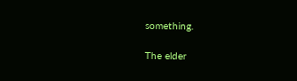something.

The elder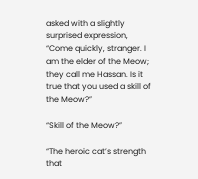asked with a slightly surprised expression, “Come quickly, stranger. I am the elder of the Meow; they call me Hassan. Is it true that you used a skill of the Meow?”

“Skill of the Meow?”

“The heroic cat’s strength that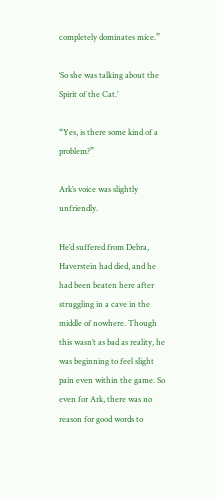completely dominates mice.”

‘So she was talking about the Spirit of the Cat.’

“Yes, is there some kind of a problem?”

Ark’s voice was slightly unfriendly.

He’d suffered from Debra, Haverstein had died, and he had been beaten here after struggling in a cave in the middle of nowhere. Though this wasn’t as bad as reality, he was beginning to feel slight pain even within the game. So even for Ark, there was no reason for good words to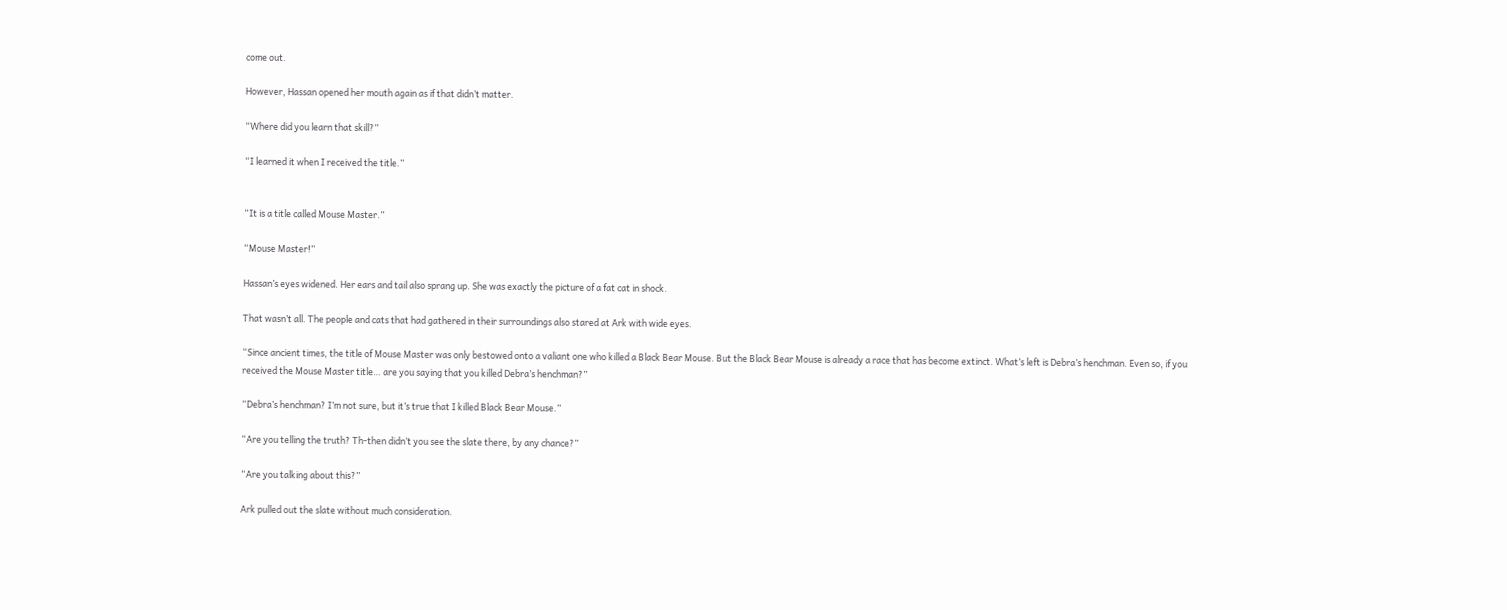come out.

However, Hassan opened her mouth again as if that didn’t matter.

“Where did you learn that skill?”

“I learned it when I received the title.”


“It is a title called Mouse Master.”

“Mouse Master!”

Hassan’s eyes widened. Her ears and tail also sprang up. She was exactly the picture of a fat cat in shock.

That wasn’t all. The people and cats that had gathered in their surroundings also stared at Ark with wide eyes.

“Since ancient times, the title of Mouse Master was only bestowed onto a valiant one who killed a Black Bear Mouse. But the Black Bear Mouse is already a race that has become extinct. What’s left is Debra’s henchman. Even so, if you received the Mouse Master title… are you saying that you killed Debra’s henchman?”

“Debra’s henchman? I’m not sure, but it’s true that I killed Black Bear Mouse.”

“Are you telling the truth? Th-then didn’t you see the slate there, by any chance?”

“Are you talking about this?”

Ark pulled out the slate without much consideration.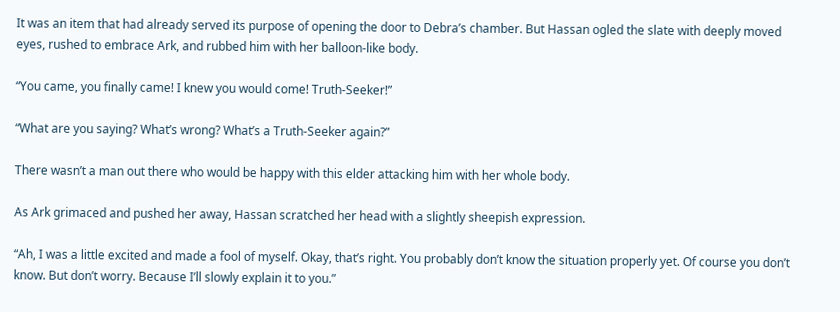It was an item that had already served its purpose of opening the door to Debra’s chamber. But Hassan ogled the slate with deeply moved eyes, rushed to embrace Ark, and rubbed him with her balloon-like body.

“You came, you finally came! I knew you would come! Truth-Seeker!”

“What are you saying? What’s wrong? What’s a Truth-Seeker again?”

There wasn’t a man out there who would be happy with this elder attacking him with her whole body.

As Ark grimaced and pushed her away, Hassan scratched her head with a slightly sheepish expression.

“Ah, I was a little excited and made a fool of myself. Okay, that’s right. You probably don’t know the situation properly yet. Of course you don’t know. But don’t worry. Because I’ll slowly explain it to you.”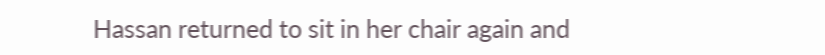Hassan returned to sit in her chair again and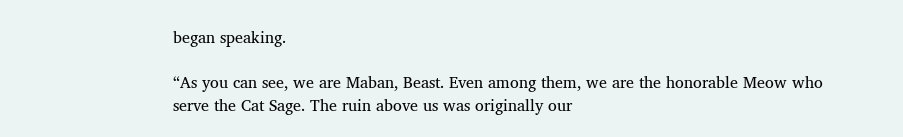began speaking.

“As you can see, we are Maban, Beast. Even among them, we are the honorable Meow who serve the Cat Sage. The ruin above us was originally our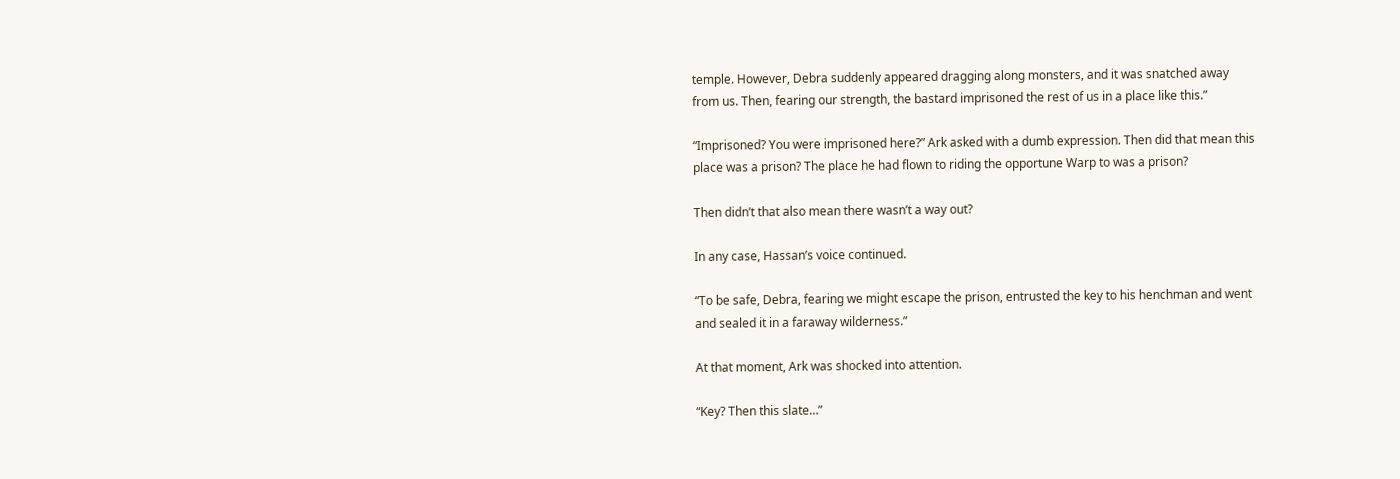temple. However, Debra suddenly appeared dragging along monsters, and it was snatched away from us. Then, fearing our strength, the bastard imprisoned the rest of us in a place like this.”

“Imprisoned? You were imprisoned here?” Ark asked with a dumb expression. Then did that mean this place was a prison? The place he had flown to riding the opportune Warp to was a prison?

Then didn’t that also mean there wasn’t a way out?

In any case, Hassan’s voice continued.

“To be safe, Debra, fearing we might escape the prison, entrusted the key to his henchman and went and sealed it in a faraway wilderness.”

At that moment, Ark was shocked into attention.

“Key? Then this slate…”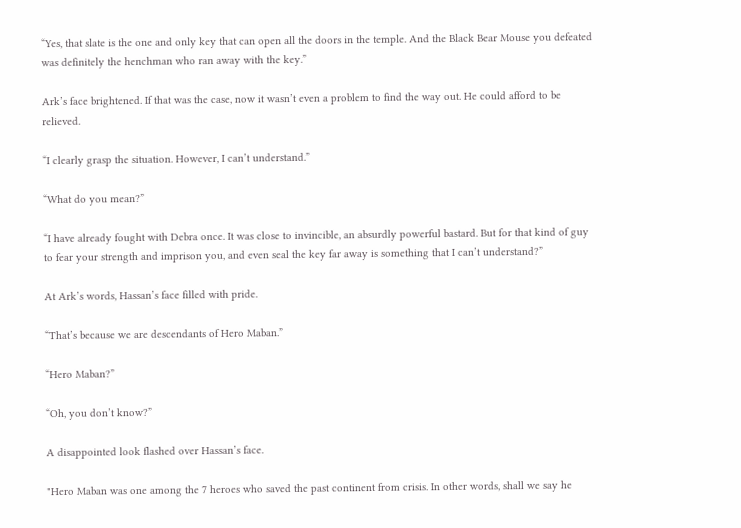“Yes, that slate is the one and only key that can open all the doors in the temple. And the Black Bear Mouse you defeated was definitely the henchman who ran away with the key.”

Ark’s face brightened. If that was the case, now it wasn’t even a problem to find the way out. He could afford to be relieved.

“I clearly grasp the situation. However, I can’t understand.”

“What do you mean?”

“I have already fought with Debra once. It was close to invincible, an absurdly powerful bastard. But for that kind of guy to fear your strength and imprison you, and even seal the key far away is something that I can’t understand?”

At Ark’s words, Hassan’s face filled with pride.

“That’s because we are descendants of Hero Maban.”

“Hero Maban?”

“Oh, you don’t know?”

A disappointed look flashed over Hassan’s face.

"Hero Maban was one among the 7 heroes who saved the past continent from crisis. In other words, shall we say he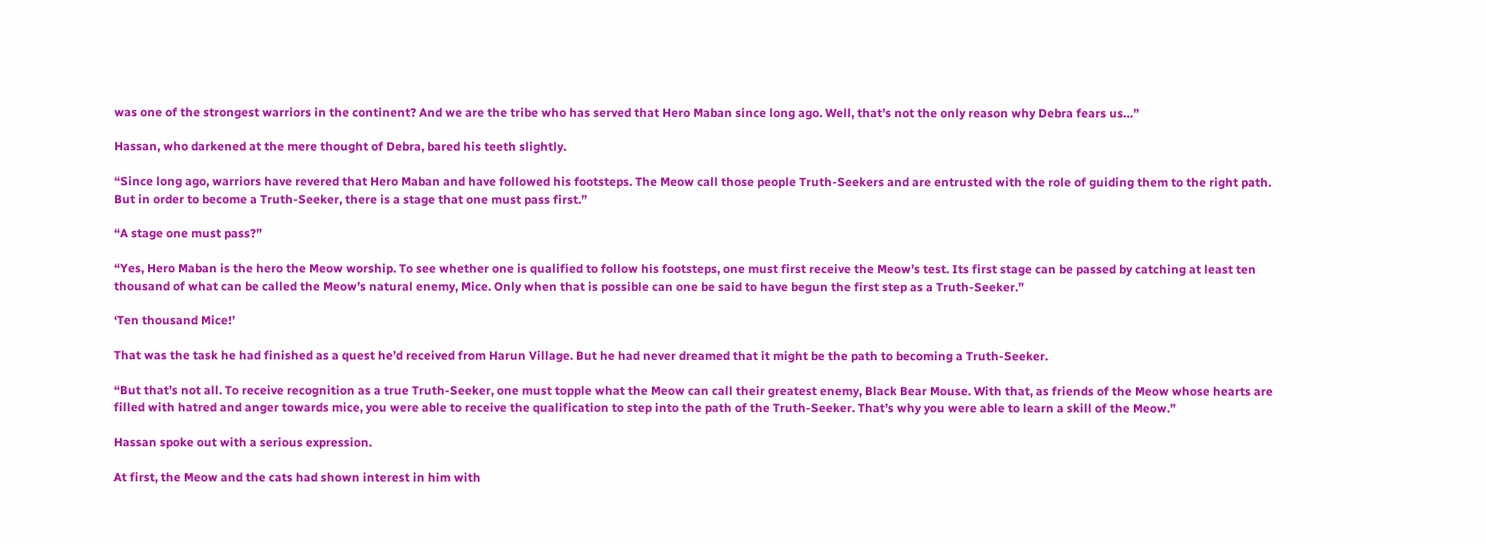was one of the strongest warriors in the continent? And we are the tribe who has served that Hero Maban since long ago. Well, that’s not the only reason why Debra fears us…”

Hassan, who darkened at the mere thought of Debra, bared his teeth slightly.

“Since long ago, warriors have revered that Hero Maban and have followed his footsteps. The Meow call those people Truth-Seekers and are entrusted with the role of guiding them to the right path. But in order to become a Truth-Seeker, there is a stage that one must pass first.”

“A stage one must pass?”

“Yes, Hero Maban is the hero the Meow worship. To see whether one is qualified to follow his footsteps, one must first receive the Meow’s test. Its first stage can be passed by catching at least ten thousand of what can be called the Meow’s natural enemy, Mice. Only when that is possible can one be said to have begun the first step as a Truth-Seeker.”

‘Ten thousand Mice!’

That was the task he had finished as a quest he’d received from Harun Village. But he had never dreamed that it might be the path to becoming a Truth-Seeker.

“But that’s not all. To receive recognition as a true Truth-Seeker, one must topple what the Meow can call their greatest enemy, Black Bear Mouse. With that, as friends of the Meow whose hearts are filled with hatred and anger towards mice, you were able to receive the qualification to step into the path of the Truth-Seeker. That’s why you were able to learn a skill of the Meow.”

Hassan spoke out with a serious expression.

At first, the Meow and the cats had shown interest in him with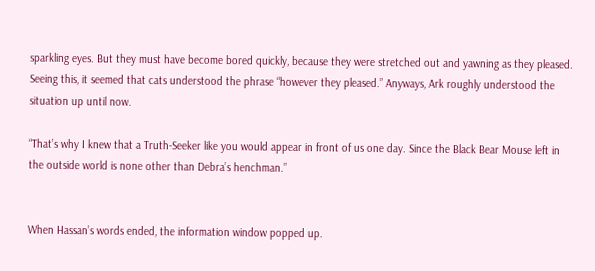sparkling eyes. But they must have become bored quickly, because they were stretched out and yawning as they pleased. Seeing this, it seemed that cats understood the phrase “however they pleased.” Anyways, Ark roughly understood the situation up until now.

“That’s why I knew that a Truth-Seeker like you would appear in front of us one day. Since the Black Bear Mouse left in the outside world is none other than Debra’s henchman.”


When Hassan’s words ended, the information window popped up.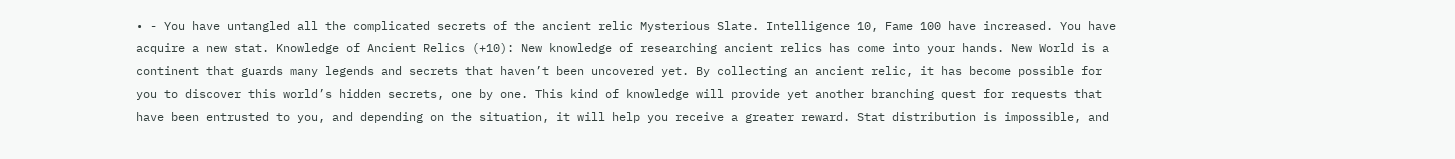• - You have untangled all the complicated secrets of the ancient relic Mysterious Slate. Intelligence 10, Fame 100 have increased. You have acquire a new stat. Knowledge of Ancient Relics (+10): New knowledge of researching ancient relics has come into your hands. New World is a continent that guards many legends and secrets that haven’t been uncovered yet. By collecting an ancient relic, it has become possible for you to discover this world’s hidden secrets, one by one. This kind of knowledge will provide yet another branching quest for requests that have been entrusted to you, and depending on the situation, it will help you receive a greater reward. Stat distribution is impossible, and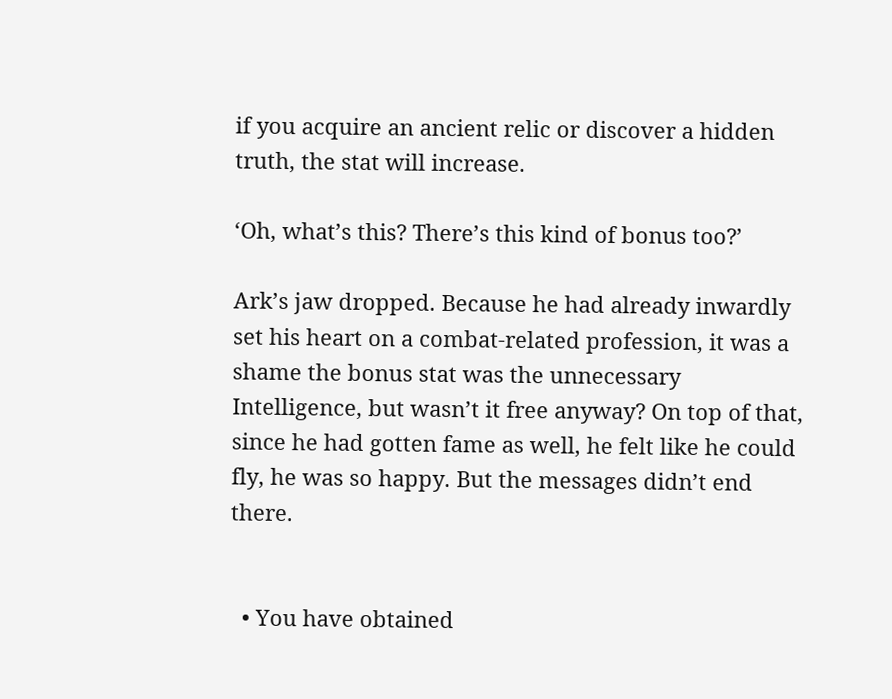if you acquire an ancient relic or discover a hidden truth, the stat will increase.

‘Oh, what’s this? There’s this kind of bonus too?’

Ark’s jaw dropped. Because he had already inwardly set his heart on a combat-related profession, it was a shame the bonus stat was the unnecessary Intelligence, but wasn’t it free anyway? On top of that, since he had gotten fame as well, he felt like he could fly, he was so happy. But the messages didn’t end there.


  • You have obtained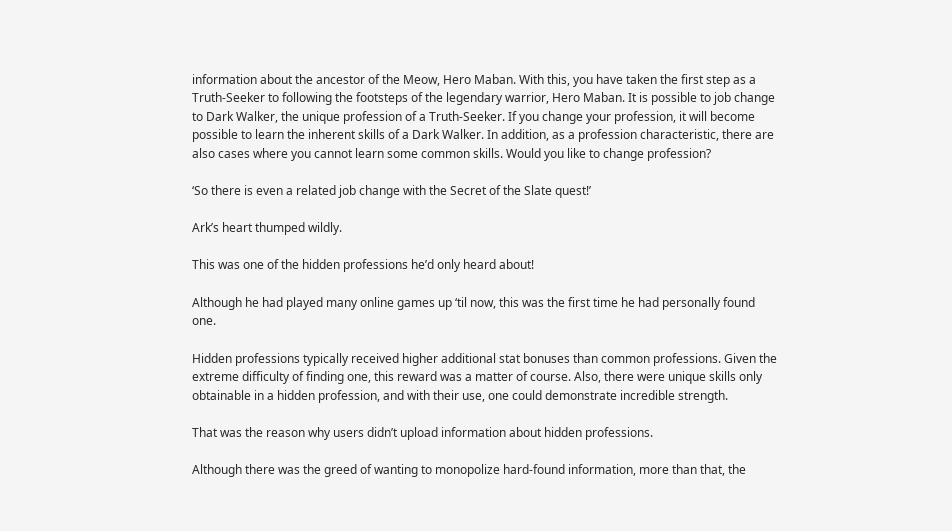information about the ancestor of the Meow, Hero Maban. With this, you have taken the first step as a Truth-Seeker to following the footsteps of the legendary warrior, Hero Maban. It is possible to job change to Dark Walker, the unique profession of a Truth-Seeker. If you change your profession, it will become possible to learn the inherent skills of a Dark Walker. In addition, as a profession characteristic, there are also cases where you cannot learn some common skills. Would you like to change profession?

‘So there is even a related job change with the Secret of the Slate quest!’

Ark’s heart thumped wildly.

This was one of the hidden professions he’d only heard about!

Although he had played many online games up ‘til now, this was the first time he had personally found one.

Hidden professions typically received higher additional stat bonuses than common professions. Given the extreme difficulty of finding one, this reward was a matter of course. Also, there were unique skills only obtainable in a hidden profession, and with their use, one could demonstrate incredible strength.

That was the reason why users didn’t upload information about hidden professions.

Although there was the greed of wanting to monopolize hard-found information, more than that, the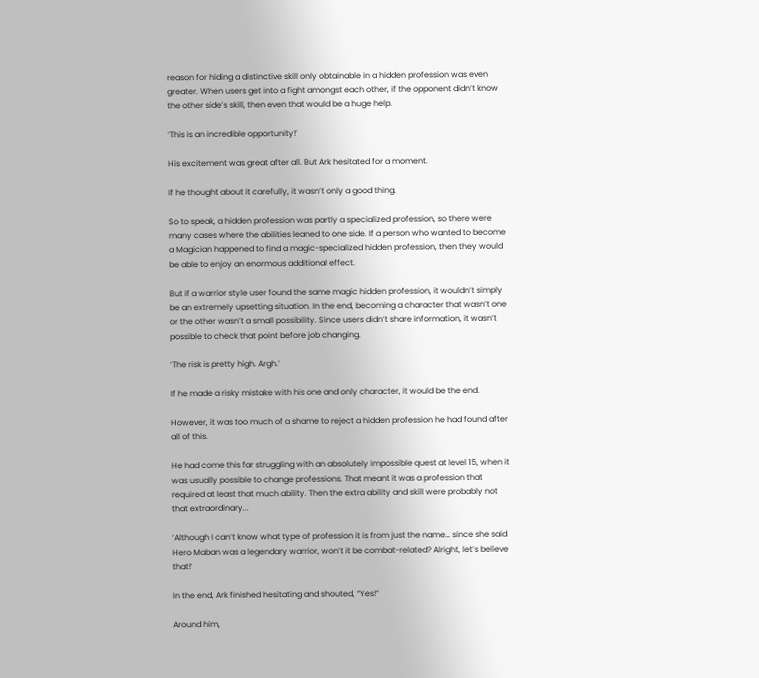reason for hiding a distinctive skill only obtainable in a hidden profession was even greater. When users get into a fight amongst each other, if the opponent didn’t know the other side’s skill, then even that would be a huge help.

‘This is an incredible opportunity!’

His excitement was great after all. But Ark hesitated for a moment.

If he thought about it carefully, it wasn’t only a good thing.

So to speak, a hidden profession was partly a specialized profession, so there were many cases where the abilities leaned to one side. If a person who wanted to become a Magician happened to find a magic-specialized hidden profession, then they would be able to enjoy an enormous additional effect.

But if a warrior style user found the same magic hidden profession, it wouldn’t simply be an extremely upsetting situation. In the end, becoming a character that wasn’t one or the other wasn’t a small possibility. Since users didn’t share information, it wasn’t possible to check that point before job changing.

‘The risk is pretty high. Argh.’

If he made a risky mistake with his one and only character, it would be the end.

However, it was too much of a shame to reject a hidden profession he had found after all of this.

He had come this far struggling with an absolutely impossible quest at level 15, when it was usually possible to change professions. That meant it was a profession that required at least that much ability. Then the extra ability and skill were probably not that extraordinary...

‘Although I can’t know what type of profession it is from just the name… since she said Hero Maban was a legendary warrior, won’t it be combat-related? Alright, let’s believe that!’

In the end, Ark finished hesitating and shouted, “Yes!”

Around him,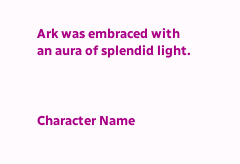Ark was embraced with an aura of splendid light.



Character Name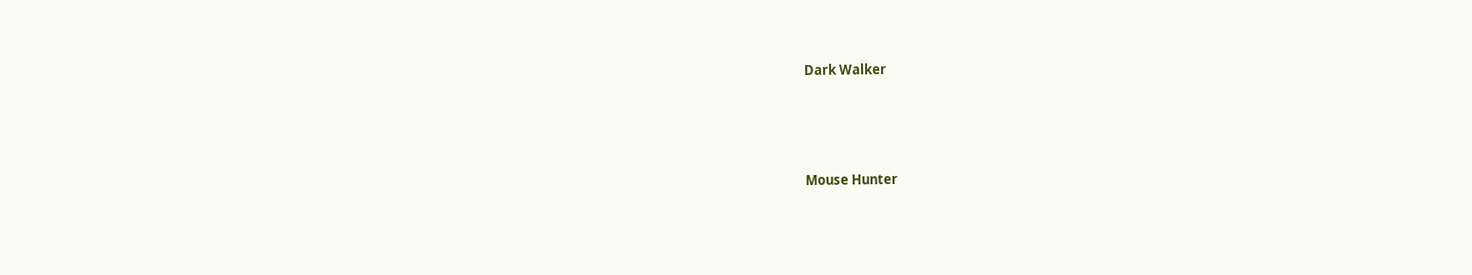Dark Walker




Mouse Hunter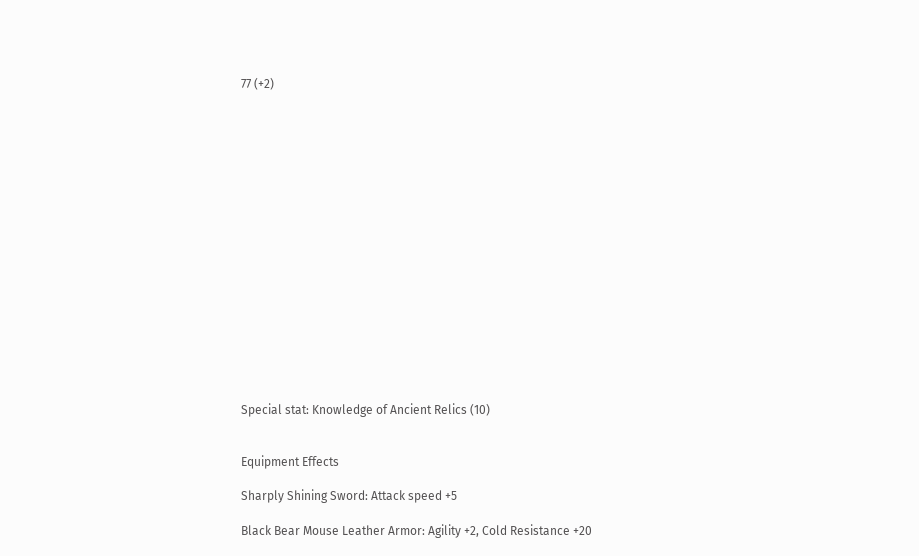77 (+2)


















Special stat: Knowledge of Ancient Relics (10)


Equipment Effects

Sharply Shining Sword: Attack speed +5

Black Bear Mouse Leather Armor: Agility +2, Cold Resistance +20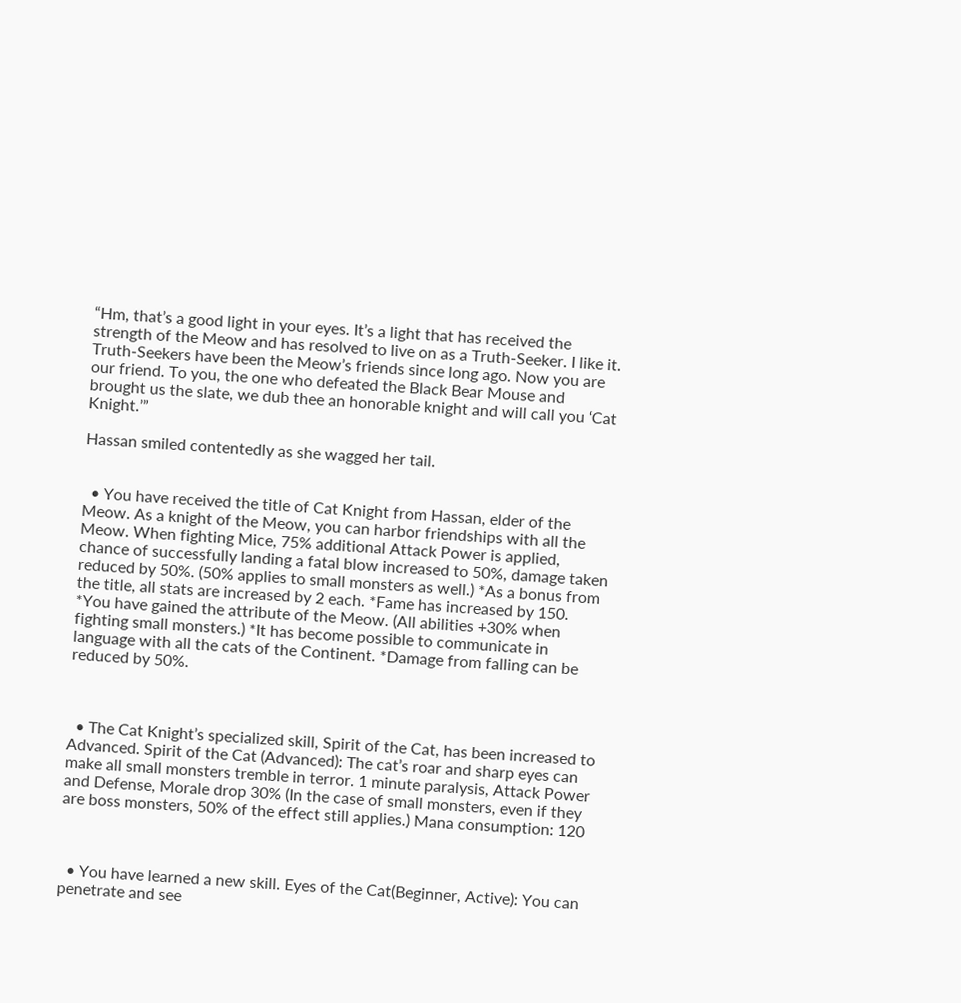“Hm, that’s a good light in your eyes. It’s a light that has received the strength of the Meow and has resolved to live on as a Truth-Seeker. I like it. Truth-Seekers have been the Meow’s friends since long ago. Now you are our friend. To you, the one who defeated the Black Bear Mouse and brought us the slate, we dub thee an honorable knight and will call you ‘Cat Knight.’”

Hassan smiled contentedly as she wagged her tail.


  • You have received the title of Cat Knight from Hassan, elder of the Meow. As a knight of the Meow, you can harbor friendships with all the Meow. When fighting Mice, 75% additional Attack Power is applied, chance of successfully landing a fatal blow increased to 50%, damage taken reduced by 50%. (50% applies to small monsters as well.) *As a bonus from the title, all stats are increased by 2 each. *Fame has increased by 150. *You have gained the attribute of the Meow. (All abilities +30% when fighting small monsters.) *It has become possible to communicate in language with all the cats of the Continent. *Damage from falling can be reduced by 50%.



  • The Cat Knight’s specialized skill, Spirit of the Cat, has been increased to Advanced. Spirit of the Cat (Advanced): The cat’s roar and sharp eyes can make all small monsters tremble in terror. 1 minute paralysis, Attack Power and Defense, Morale drop 30% (In the case of small monsters, even if they are boss monsters, 50% of the effect still applies.) Mana consumption: 120



  • You have learned a new skill. Eyes of the Cat(Beginner, Active): You can penetrate and see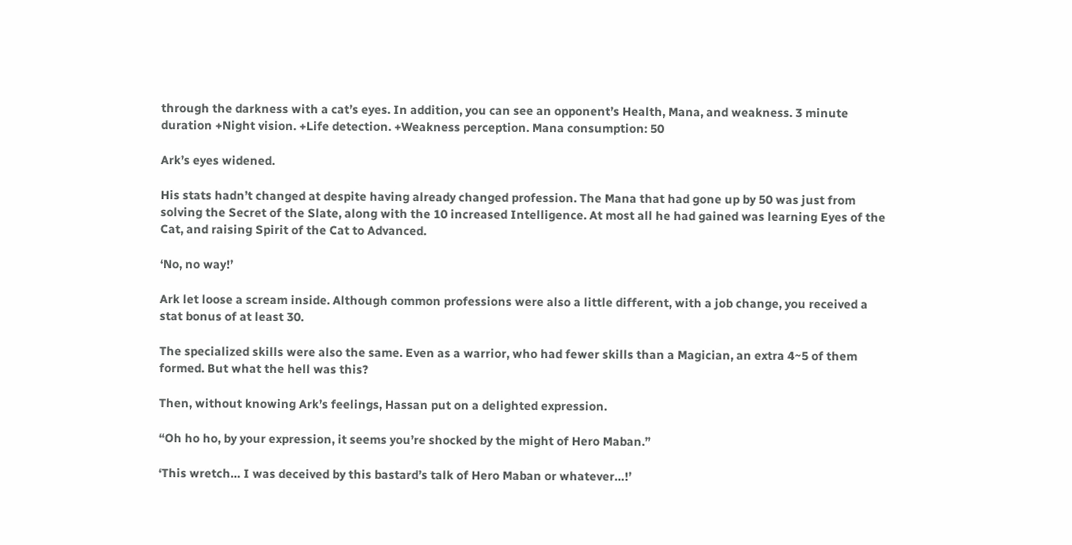through the darkness with a cat’s eyes. In addition, you can see an opponent’s Health, Mana, and weakness. 3 minute duration +Night vision. +Life detection. +Weakness perception. Mana consumption: 50

Ark’s eyes widened.

His stats hadn’t changed at despite having already changed profession. The Mana that had gone up by 50 was just from solving the Secret of the Slate, along with the 10 increased Intelligence. At most all he had gained was learning Eyes of the Cat, and raising Spirit of the Cat to Advanced.

‘No, no way!’

Ark let loose a scream inside. Although common professions were also a little different, with a job change, you received a stat bonus of at least 30.

The specialized skills were also the same. Even as a warrior, who had fewer skills than a Magician, an extra 4~5 of them formed. But what the hell was this?

Then, without knowing Ark’s feelings, Hassan put on a delighted expression.

“Oh ho ho, by your expression, it seems you’re shocked by the might of Hero Maban.”

‘This wretch… I was deceived by this bastard’s talk of Hero Maban or whatever…!’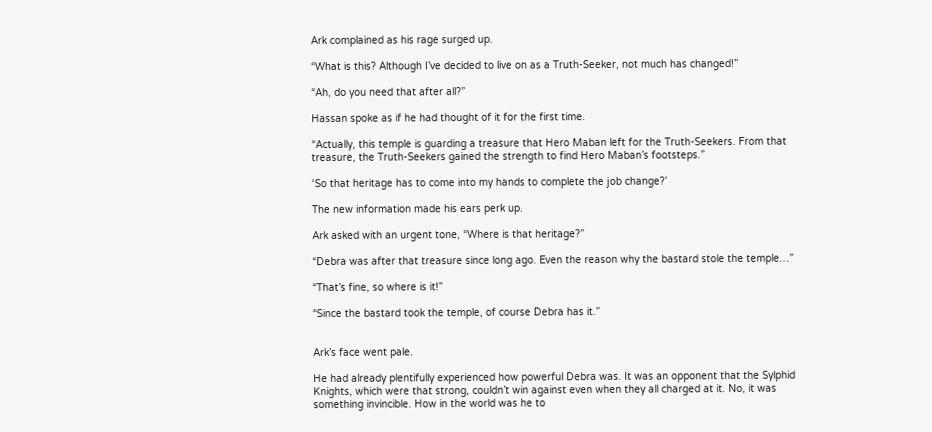Ark complained as his rage surged up.

“What is this? Although I’ve decided to live on as a Truth-Seeker, not much has changed!”

“Ah, do you need that after all?”

Hassan spoke as if he had thought of it for the first time.

“Actually, this temple is guarding a treasure that Hero Maban left for the Truth-Seekers. From that treasure, the Truth-Seekers gained the strength to find Hero Maban’s footsteps.”

‘So that heritage has to come into my hands to complete the job change?’

The new information made his ears perk up.

Ark asked with an urgent tone, “Where is that heritage?”

“Debra was after that treasure since long ago. Even the reason why the bastard stole the temple…”

“That’s fine, so where is it!”

“Since the bastard took the temple, of course Debra has it.”


Ark’s face went pale.

He had already plentifully experienced how powerful Debra was. It was an opponent that the Sylphid Knights, which were that strong, couldn’t win against even when they all charged at it. No, it was something invincible. How in the world was he to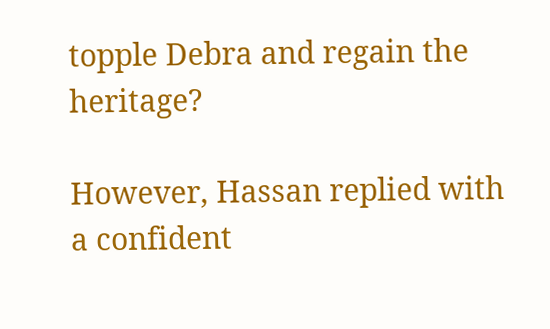topple Debra and regain the heritage?

However, Hassan replied with a confident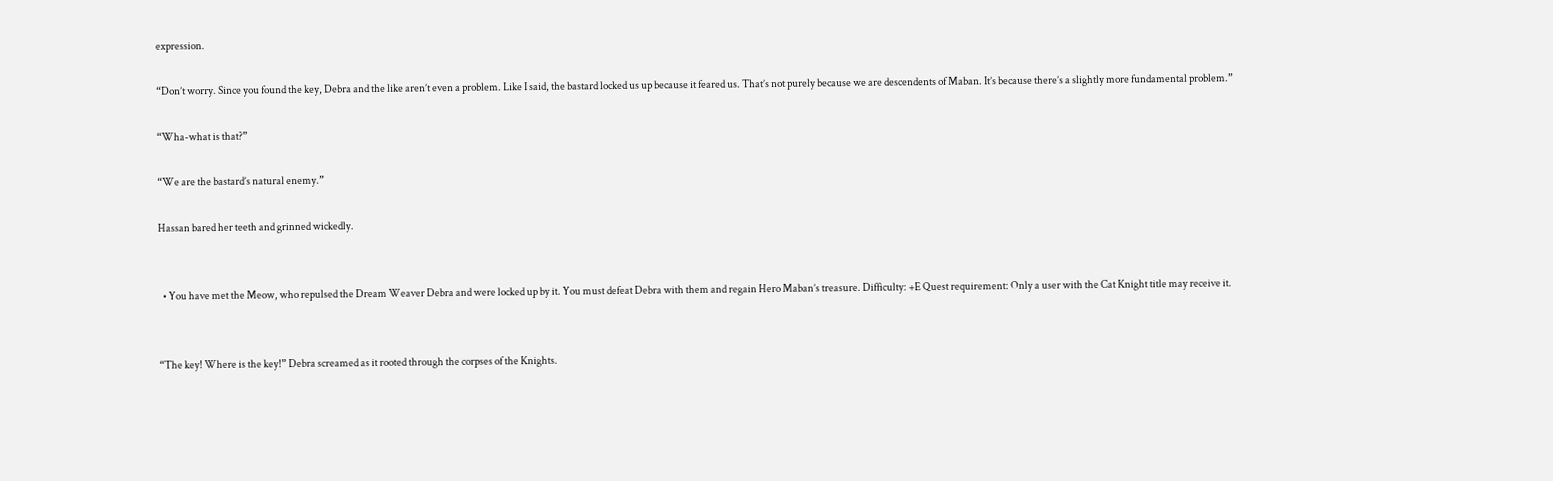expression.

“Don’t worry. Since you found the key, Debra and the like aren’t even a problem. Like I said, the bastard locked us up because it feared us. That’s not purely because we are descendents of Maban. It’s because there’s a slightly more fundamental problem.”

“Wha-what is that?”

“We are the bastard’s natural enemy.”

Hassan bared her teeth and grinned wickedly.


  • You have met the Meow, who repulsed the Dream Weaver Debra and were locked up by it. You must defeat Debra with them and regain Hero Maban’s treasure. Difficulty: +E Quest requirement: Only a user with the Cat Knight title may receive it.


“The key! Where is the key!” Debra screamed as it rooted through the corpses of the Knights.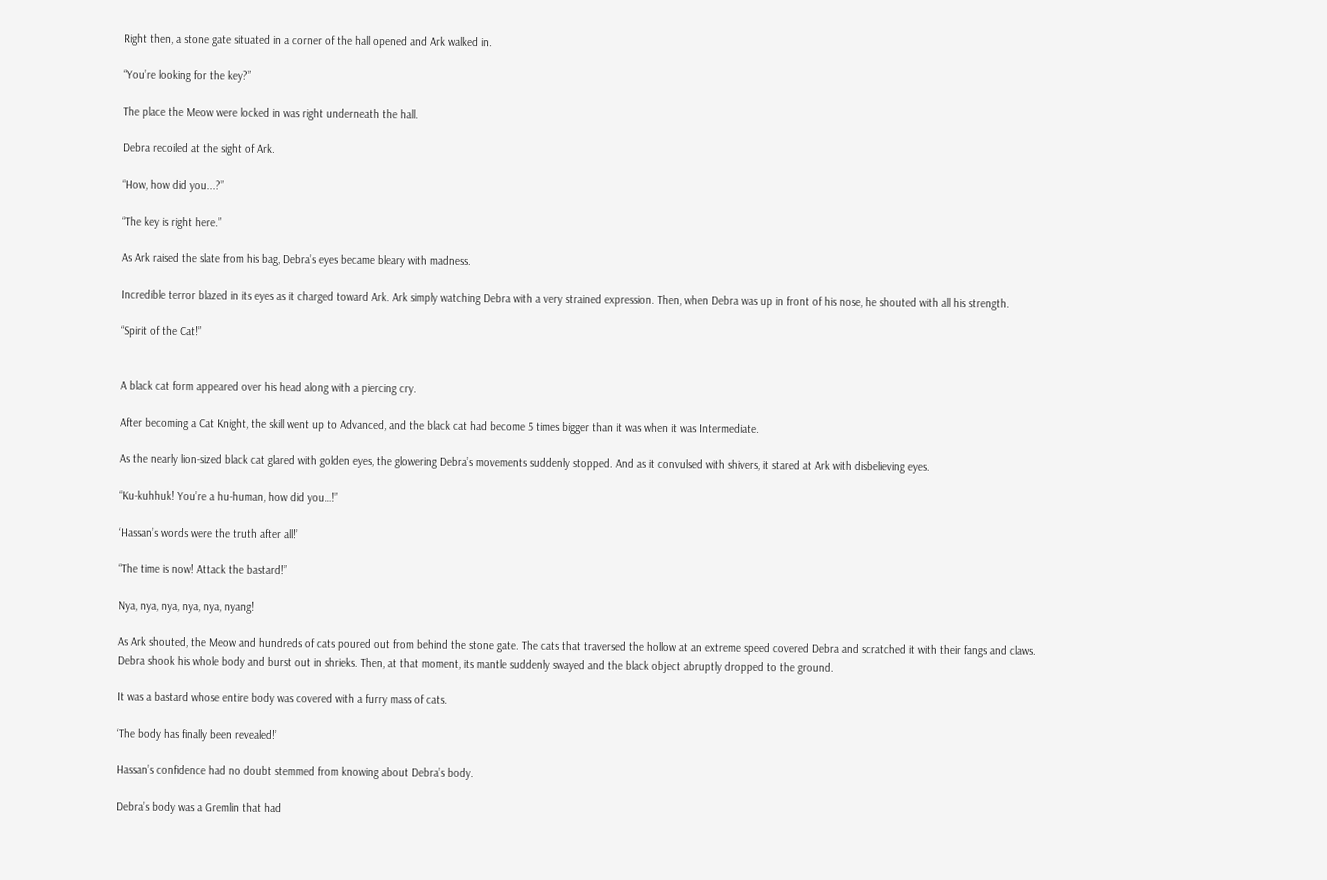Right then, a stone gate situated in a corner of the hall opened and Ark walked in.

“You’re looking for the key?”

The place the Meow were locked in was right underneath the hall.

Debra recoiled at the sight of Ark.

“How, how did you...?”

“The key is right here.”

As Ark raised the slate from his bag, Debra’s eyes became bleary with madness.

Incredible terror blazed in its eyes as it charged toward Ark. Ark simply watching Debra with a very strained expression. Then, when Debra was up in front of his nose, he shouted with all his strength.

“Spirit of the Cat!”


A black cat form appeared over his head along with a piercing cry.

After becoming a Cat Knight, the skill went up to Advanced, and the black cat had become 5 times bigger than it was when it was Intermediate.

As the nearly lion-sized black cat glared with golden eyes, the glowering Debra’s movements suddenly stopped. And as it convulsed with shivers, it stared at Ark with disbelieving eyes.

“Ku-kuhhuk! You’re a hu-human, how did you…!”

‘Hassan’s words were the truth after all!’

“The time is now! Attack the bastard!”

Nya, nya, nya, nya, nya, nyang!

As Ark shouted, the Meow and hundreds of cats poured out from behind the stone gate. The cats that traversed the hollow at an extreme speed covered Debra and scratched it with their fangs and claws. Debra shook his whole body and burst out in shrieks. Then, at that moment, its mantle suddenly swayed and the black object abruptly dropped to the ground.

It was a bastard whose entire body was covered with a furry mass of cats.

‘The body has finally been revealed!’

Hassan’s confidence had no doubt stemmed from knowing about Debra’s body.

Debra’s body was a Gremlin that had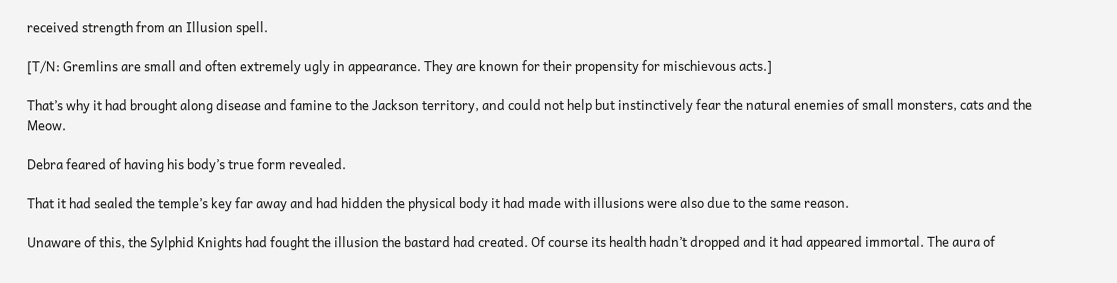received strength from an Illusion spell.

[T/N: Gremlins are small and often extremely ugly in appearance. They are known for their propensity for mischievous acts.]

That’s why it had brought along disease and famine to the Jackson territory, and could not help but instinctively fear the natural enemies of small monsters, cats and the Meow.

Debra feared of having his body’s true form revealed.

That it had sealed the temple’s key far away and had hidden the physical body it had made with illusions were also due to the same reason.

Unaware of this, the Sylphid Knights had fought the illusion the bastard had created. Of course its health hadn’t dropped and it had appeared immortal. The aura of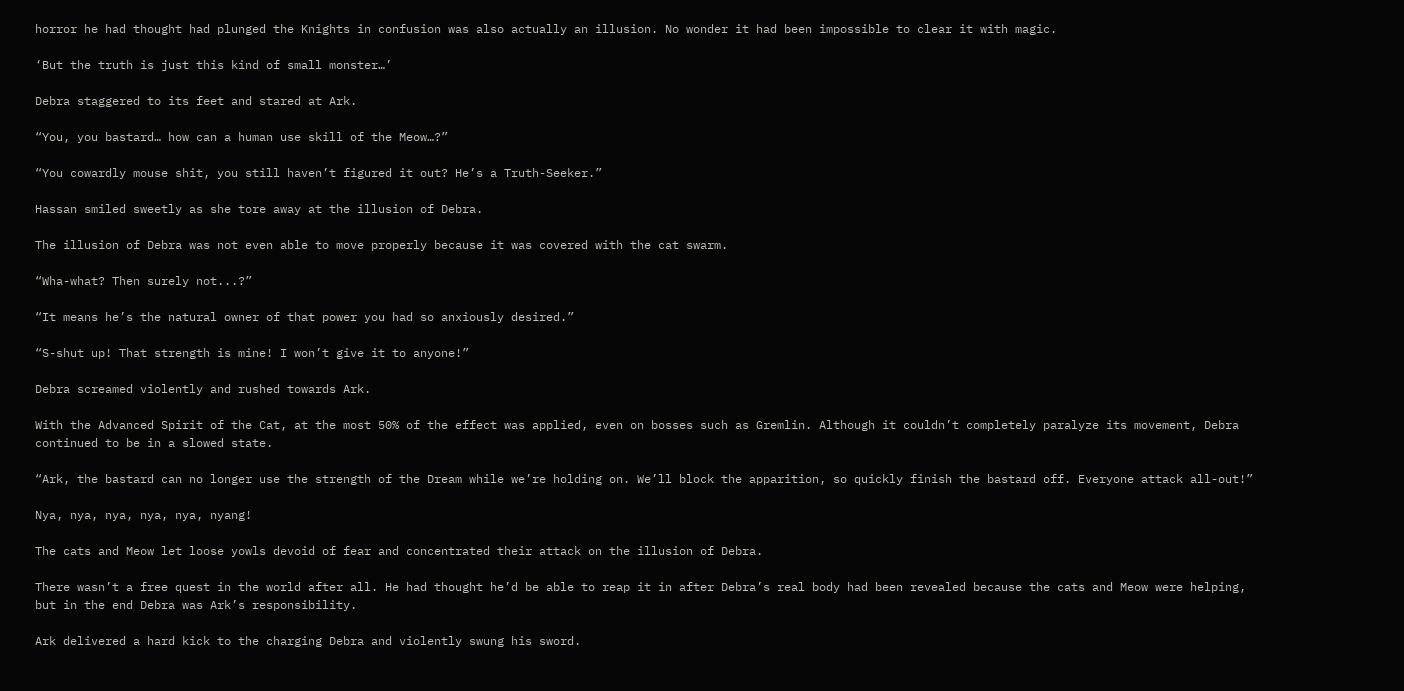horror he had thought had plunged the Knights in confusion was also actually an illusion. No wonder it had been impossible to clear it with magic.

‘But the truth is just this kind of small monster…’

Debra staggered to its feet and stared at Ark.

“You, you bastard… how can a human use skill of the Meow…?”

“You cowardly mouse shit, you still haven’t figured it out? He’s a Truth-Seeker.”

Hassan smiled sweetly as she tore away at the illusion of Debra.

The illusion of Debra was not even able to move properly because it was covered with the cat swarm.

“Wha-what? Then surely not...?”

“It means he’s the natural owner of that power you had so anxiously desired.”

“S-shut up! That strength is mine! I won’t give it to anyone!”

Debra screamed violently and rushed towards Ark.

With the Advanced Spirit of the Cat, at the most 50% of the effect was applied, even on bosses such as Gremlin. Although it couldn’t completely paralyze its movement, Debra continued to be in a slowed state.

“Ark, the bastard can no longer use the strength of the Dream while we’re holding on. We’ll block the apparition, so quickly finish the bastard off. Everyone attack all-out!”

Nya, nya, nya, nya, nya, nyang!

The cats and Meow let loose yowls devoid of fear and concentrated their attack on the illusion of Debra.

There wasn’t a free quest in the world after all. He had thought he’d be able to reap it in after Debra’s real body had been revealed because the cats and Meow were helping, but in the end Debra was Ark’s responsibility.

Ark delivered a hard kick to the charging Debra and violently swung his sword.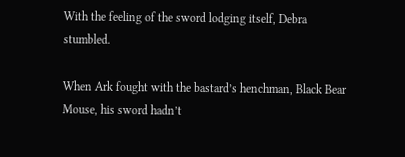With the feeling of the sword lodging itself, Debra stumbled.

When Ark fought with the bastard’s henchman, Black Bear Mouse, his sword hadn’t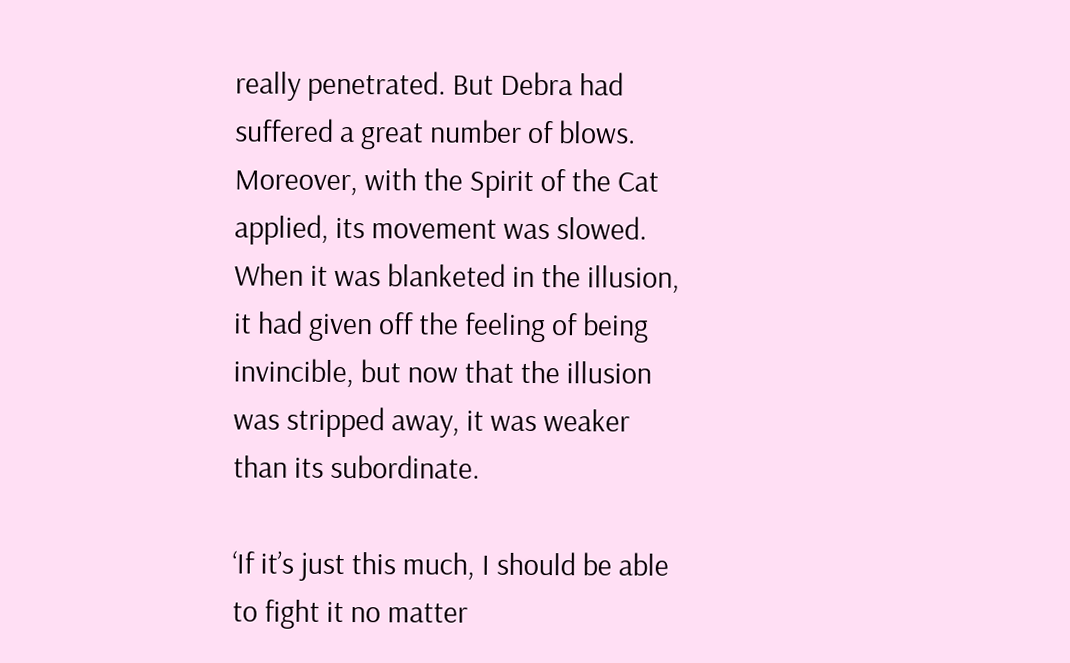really penetrated. But Debra had suffered a great number of blows. Moreover, with the Spirit of the Cat applied, its movement was slowed. When it was blanketed in the illusion, it had given off the feeling of being invincible, but now that the illusion was stripped away, it was weaker than its subordinate.

‘If it’s just this much, I should be able to fight it no matter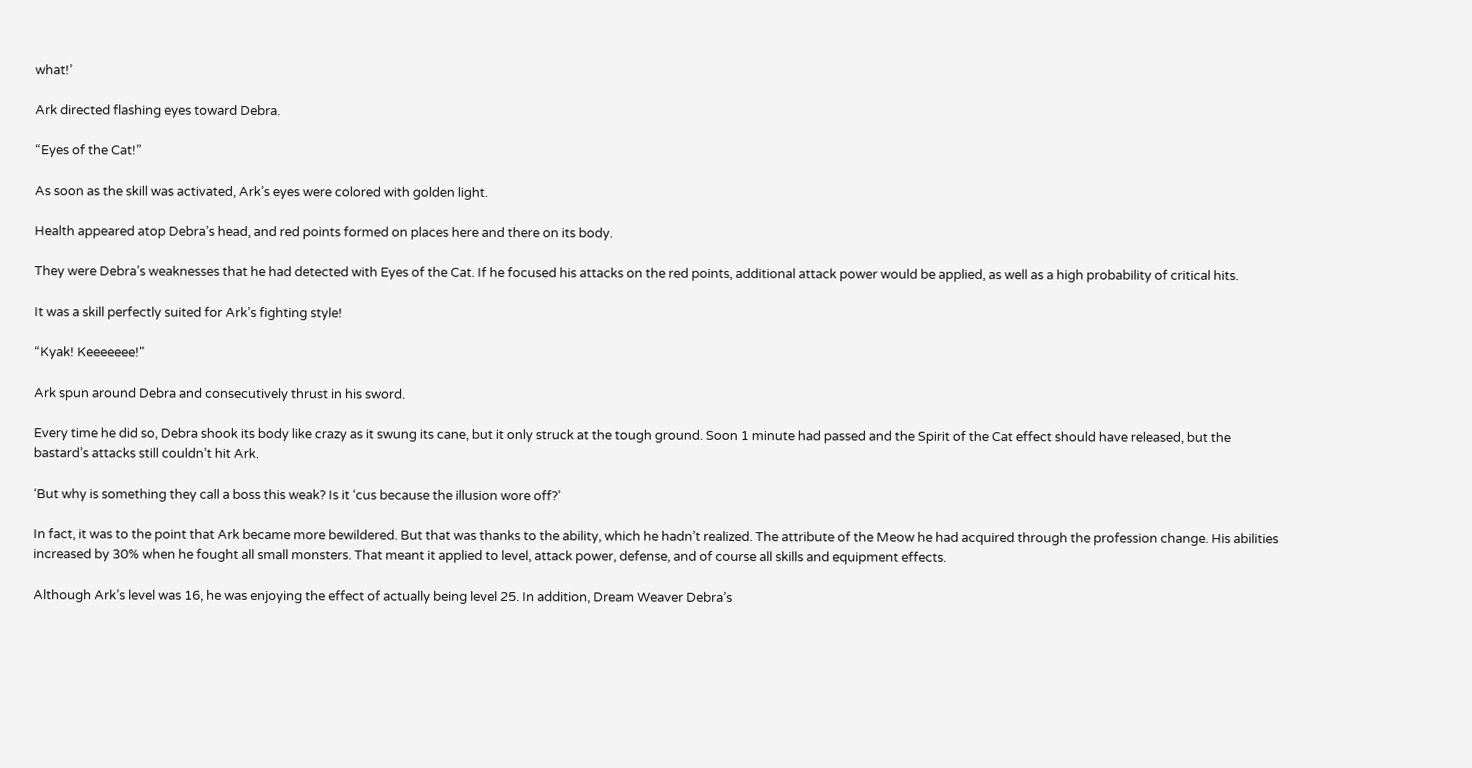what!’

Ark directed flashing eyes toward Debra.

“Eyes of the Cat!”

As soon as the skill was activated, Ark’s eyes were colored with golden light.

Health appeared atop Debra’s head, and red points formed on places here and there on its body.

They were Debra’s weaknesses that he had detected with Eyes of the Cat. If he focused his attacks on the red points, additional attack power would be applied, as well as a high probability of critical hits.

It was a skill perfectly suited for Ark’s fighting style!

“Kyak! Keeeeeee!"

Ark spun around Debra and consecutively thrust in his sword.

Every time he did so, Debra shook its body like crazy as it swung its cane, but it only struck at the tough ground. Soon 1 minute had passed and the Spirit of the Cat effect should have released, but the bastard’s attacks still couldn’t hit Ark.

‘But why is something they call a boss this weak? Is it ‘cus because the illusion wore off?’

In fact, it was to the point that Ark became more bewildered. But that was thanks to the ability, which he hadn’t realized. The attribute of the Meow he had acquired through the profession change. His abilities increased by 30% when he fought all small monsters. That meant it applied to level, attack power, defense, and of course all skills and equipment effects.

Although Ark’s level was 16, he was enjoying the effect of actually being level 25. In addition, Dream Weaver Debra’s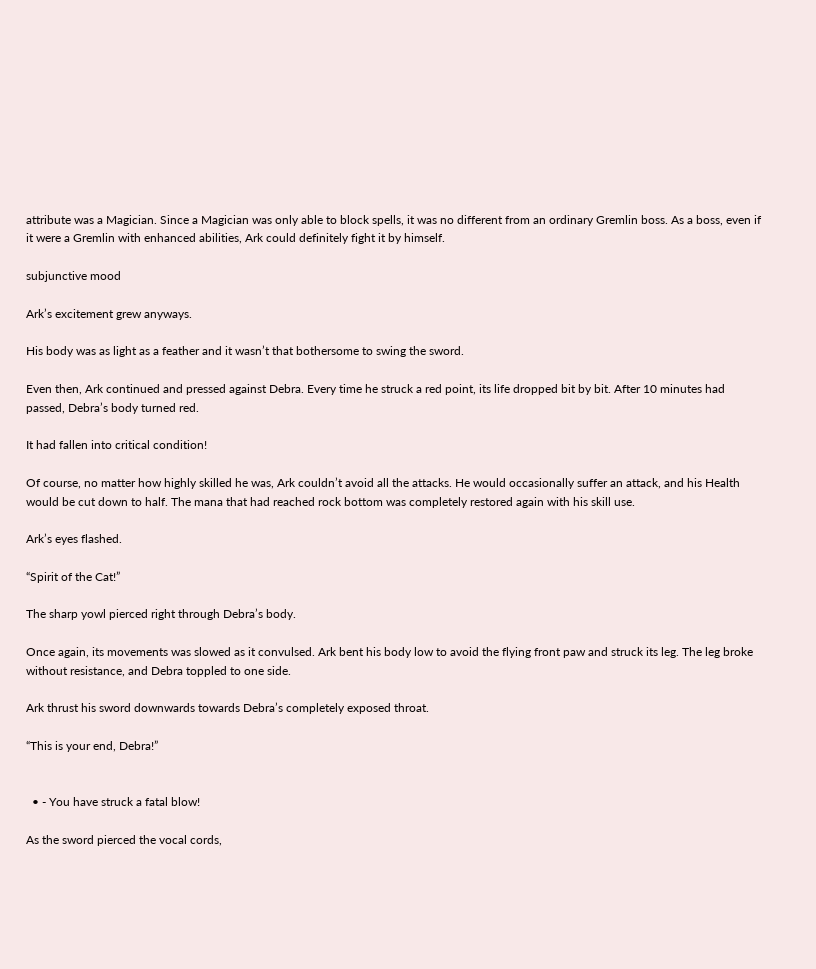attribute was a Magician. Since a Magician was only able to block spells, it was no different from an ordinary Gremlin boss. As a boss, even if it were a Gremlin with enhanced abilities, Ark could definitely fight it by himself.

subjunctive mood

Ark’s excitement grew anyways.

His body was as light as a feather and it wasn’t that bothersome to swing the sword.

Even then, Ark continued and pressed against Debra. Every time he struck a red point, its life dropped bit by bit. After 10 minutes had passed, Debra’s body turned red.

It had fallen into critical condition!

Of course, no matter how highly skilled he was, Ark couldn’t avoid all the attacks. He would occasionally suffer an attack, and his Health would be cut down to half. The mana that had reached rock bottom was completely restored again with his skill use.

Ark’s eyes flashed.

“Spirit of the Cat!”

The sharp yowl pierced right through Debra’s body.

Once again, its movements was slowed as it convulsed. Ark bent his body low to avoid the flying front paw and struck its leg. The leg broke without resistance, and Debra toppled to one side.

Ark thrust his sword downwards towards Debra’s completely exposed throat.

“This is your end, Debra!”


  • - You have struck a fatal blow!

As the sword pierced the vocal cords,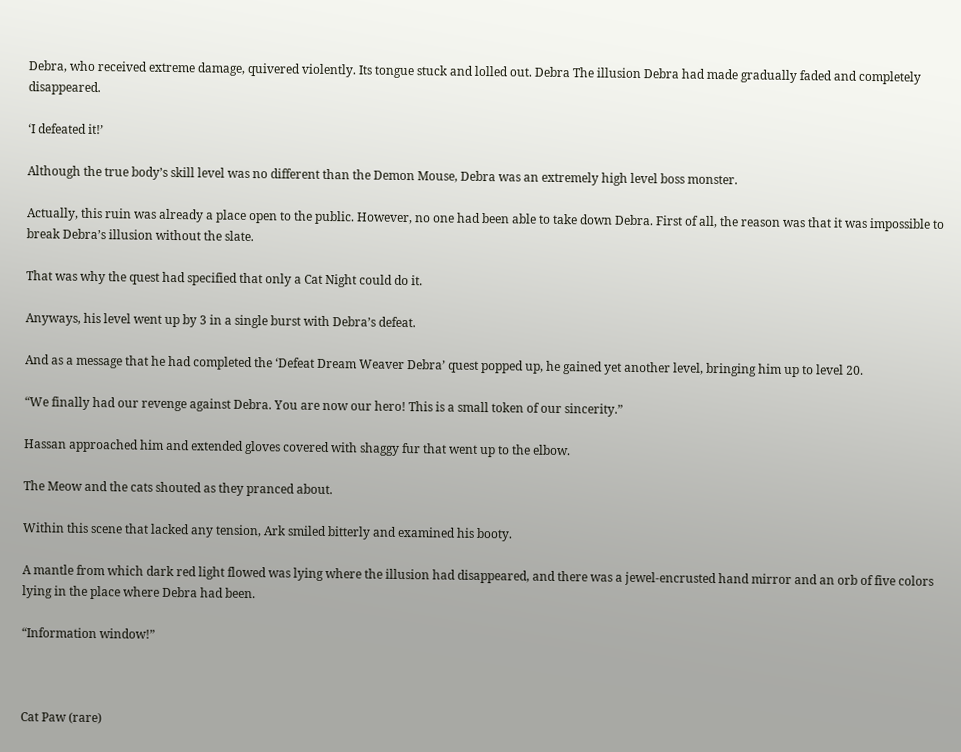Debra, who received extreme damage, quivered violently. Its tongue stuck and lolled out. Debra The illusion Debra had made gradually faded and completely disappeared.

‘I defeated it!’

Although the true body’s skill level was no different than the Demon Mouse, Debra was an extremely high level boss monster.

Actually, this ruin was already a place open to the public. However, no one had been able to take down Debra. First of all, the reason was that it was impossible to break Debra’s illusion without the slate.

That was why the quest had specified that only a Cat Night could do it.

Anyways, his level went up by 3 in a single burst with Debra’s defeat.

And as a message that he had completed the ‘Defeat Dream Weaver Debra’ quest popped up, he gained yet another level, bringing him up to level 20.

“We finally had our revenge against Debra. You are now our hero! This is a small token of our sincerity.”

Hassan approached him and extended gloves covered with shaggy fur that went up to the elbow.

The Meow and the cats shouted as they pranced about.

Within this scene that lacked any tension, Ark smiled bitterly and examined his booty.

A mantle from which dark red light flowed was lying where the illusion had disappeared, and there was a jewel-encrusted hand mirror and an orb of five colors lying in the place where Debra had been.

“Information window!”



Cat Paw (rare)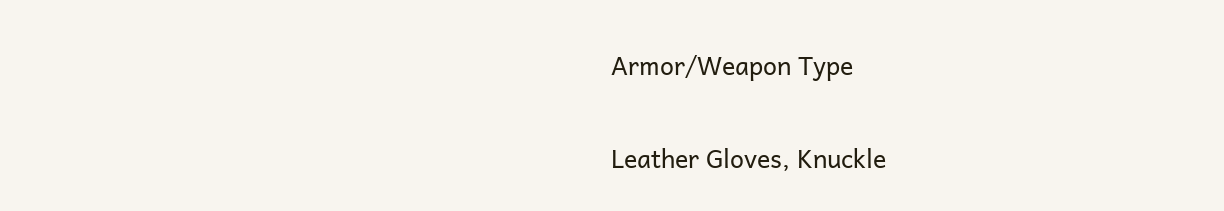Armor/Weapon Type


Leather Gloves, Knuckle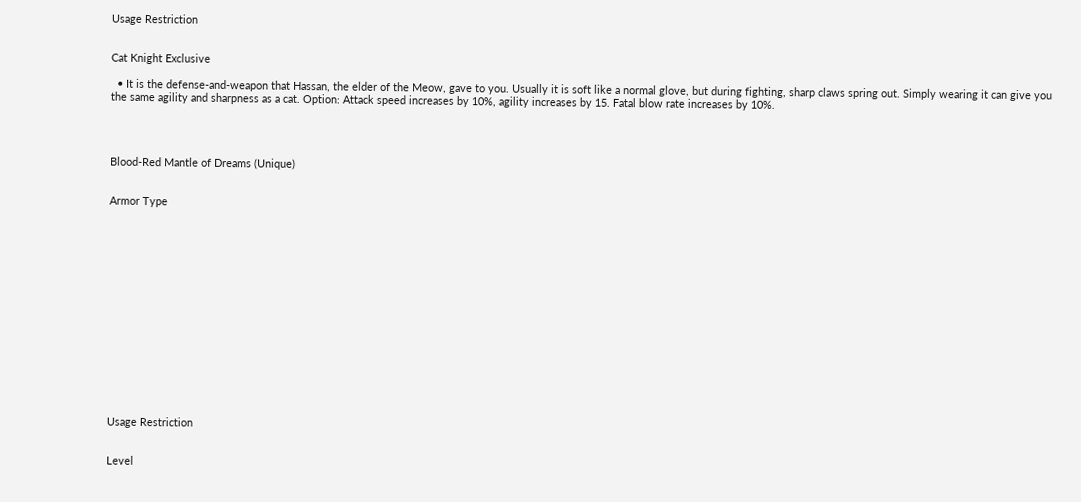Usage Restriction


Cat Knight Exclusive

  • It is the defense-and-weapon that Hassan, the elder of the Meow, gave to you. Usually it is soft like a normal glove, but during fighting, sharp claws spring out. Simply wearing it can give you the same agility and sharpness as a cat. Option: Attack speed increases by 10%, agility increases by 15. Fatal blow rate increases by 10%.




Blood-Red Mantle of Dreams (Unique)


Armor Type
















Usage Restriction


Level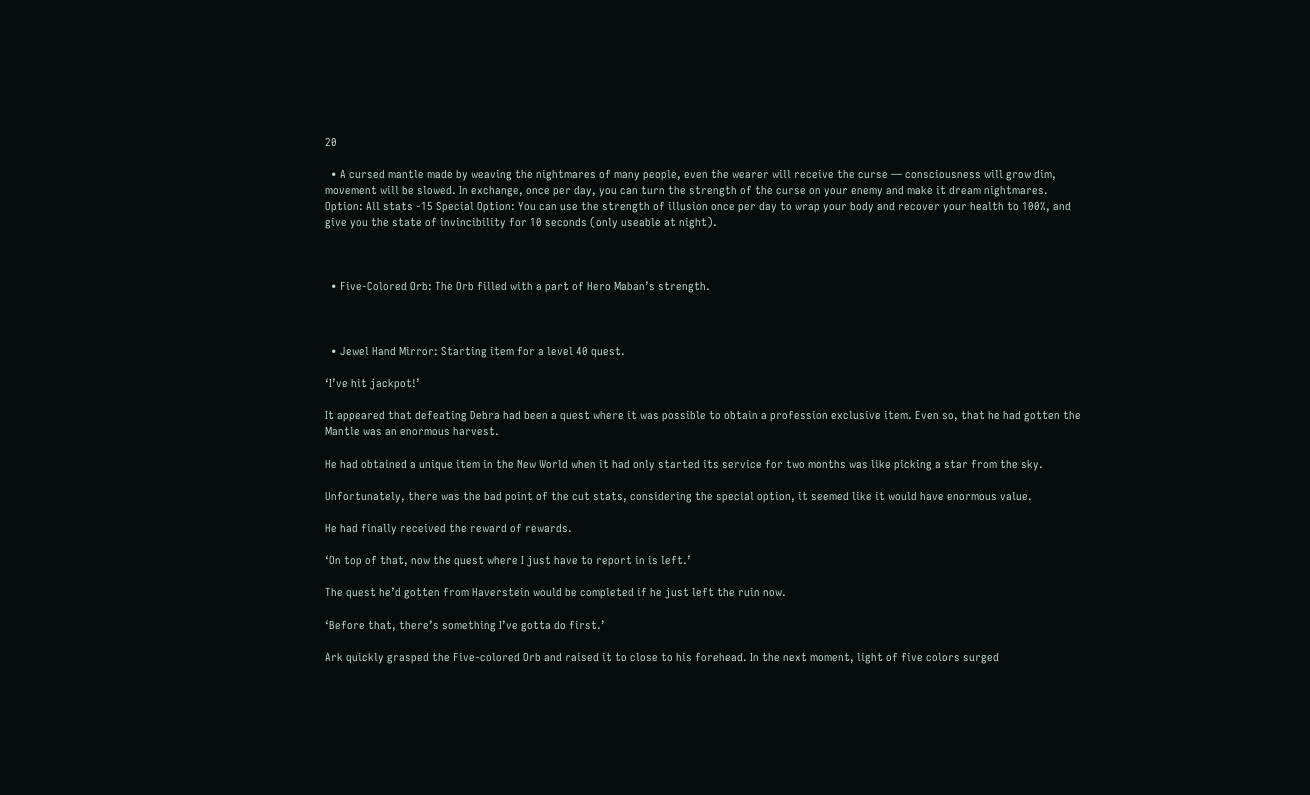20

  • A cursed mantle made by weaving the nightmares of many people, even the wearer will receive the curse — consciousness will grow dim, movement will be slowed. In exchange, once per day, you can turn the strength of the curse on your enemy and make it dream nightmares. Option: All stats -15 Special Option: You can use the strength of illusion once per day to wrap your body and recover your health to 100%, and give you the state of invincibility for 10 seconds (only useable at night).



  • Five-Colored Orb: The Orb filled with a part of Hero Maban’s strength.



  • Jewel Hand Mirror: Starting item for a level 40 quest.

‘I’ve hit jackpot!’

It appeared that defeating Debra had been a quest where it was possible to obtain a profession exclusive item. Even so, that he had gotten the Mantle was an enormous harvest.

He had obtained a unique item in the New World when it had only started its service for two months was like picking a star from the sky.

Unfortunately, there was the bad point of the cut stats, considering the special option, it seemed like it would have enormous value.

He had finally received the reward of rewards.

‘On top of that, now the quest where I just have to report in is left.’

The quest he’d gotten from Haverstein would be completed if he just left the ruin now.

‘Before that, there’s something I’ve gotta do first.’

Ark quickly grasped the Five-colored Orb and raised it to close to his forehead. In the next moment, light of five colors surged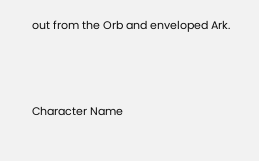out from the Orb and enveloped Ark.



Character Name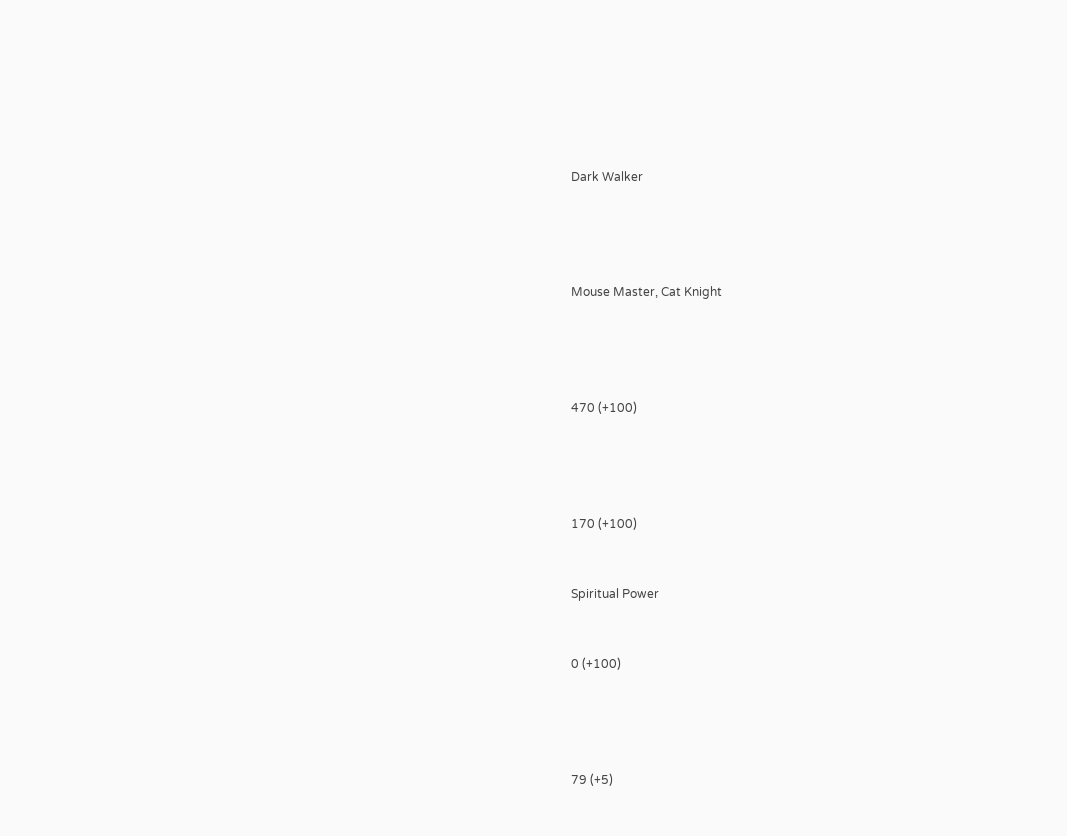Dark Walker




Mouse Master, Cat Knight




470 (+100)




170 (+100)


Spiritual Power


0 (+100)




79 (+5)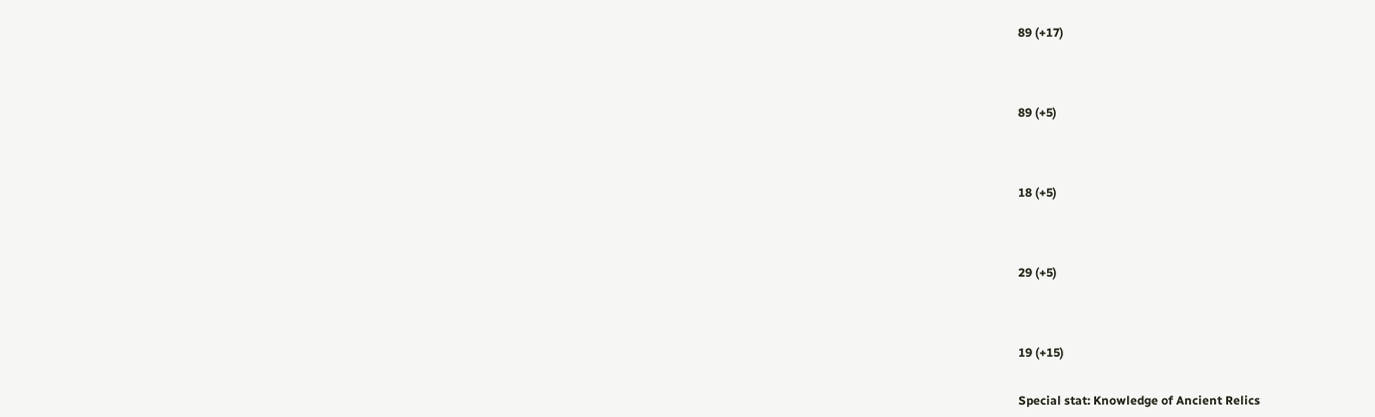89 (+17)




89 (+5)




18 (+5)




29 (+5)




19 (+15)


Special stat: Knowledge of Ancient Relics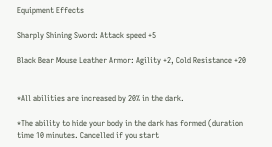Equipment Effects

Sharply Shining Sword: Attack speed +5

Black Bear Mouse Leather Armor: Agility +2, Cold Resistance +20


*All abilities are increased by 20% in the dark.

*The ability to hide your body in the dark has formed (duration time 10 minutes. Cancelled if you start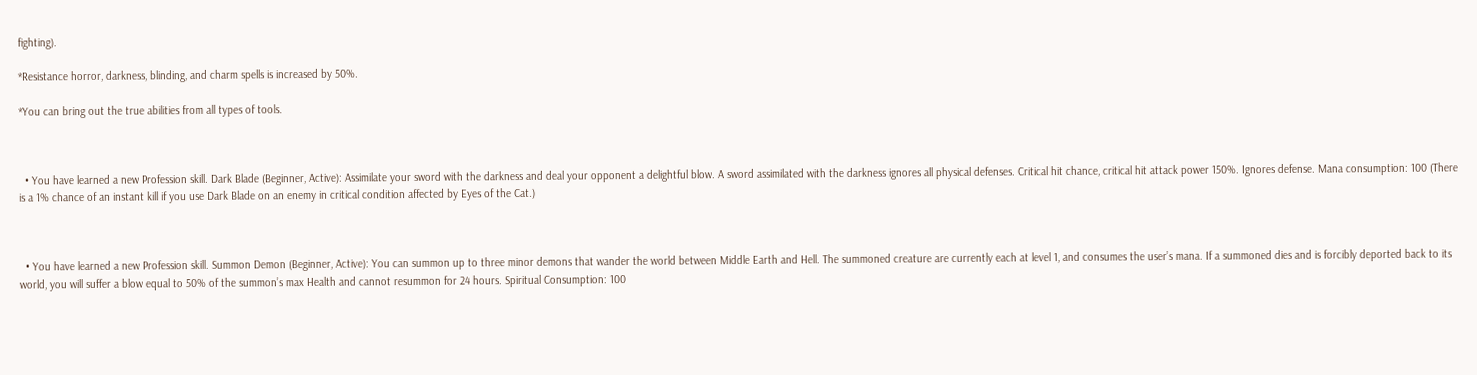fighting).

*Resistance horror, darkness, blinding, and charm spells is increased by 50%.

*You can bring out the true abilities from all types of tools.



  • You have learned a new Profession skill. Dark Blade (Beginner, Active): Assimilate your sword with the darkness and deal your opponent a delightful blow. A sword assimilated with the darkness ignores all physical defenses. Critical hit chance, critical hit attack power 150%. Ignores defense. Mana consumption: 100 (There is a 1% chance of an instant kill if you use Dark Blade on an enemy in critical condition affected by Eyes of the Cat.)



  • You have learned a new Profession skill. Summon Demon (Beginner, Active): You can summon up to three minor demons that wander the world between Middle Earth and Hell. The summoned creature are currently each at level 1, and consumes the user’s mana. If a summoned dies and is forcibly deported back to its world, you will suffer a blow equal to 50% of the summon’s max Health and cannot resummon for 24 hours. Spiritual Consumption: 100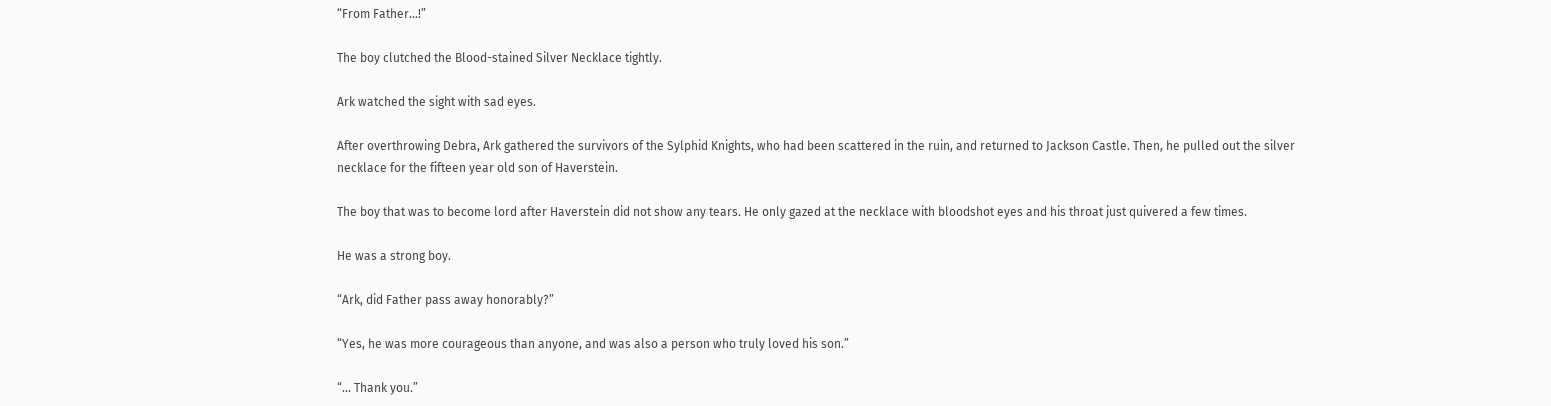“From Father…!”

The boy clutched the Blood-stained Silver Necklace tightly.

Ark watched the sight with sad eyes.

After overthrowing Debra, Ark gathered the survivors of the Sylphid Knights, who had been scattered in the ruin, and returned to Jackson Castle. Then, he pulled out the silver necklace for the fifteen year old son of Haverstein.

The boy that was to become lord after Haverstein did not show any tears. He only gazed at the necklace with bloodshot eyes and his throat just quivered a few times.

He was a strong boy.

“Ark, did Father pass away honorably?”

“Yes, he was more courageous than anyone, and was also a person who truly loved his son.”

“... Thank you.”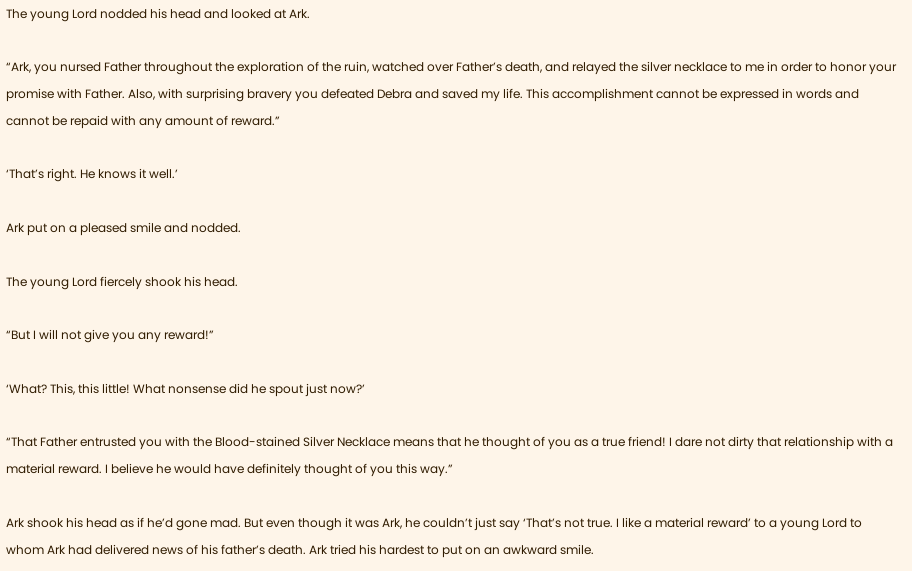The young Lord nodded his head and looked at Ark.

“Ark, you nursed Father throughout the exploration of the ruin, watched over Father’s death, and relayed the silver necklace to me in order to honor your promise with Father. Also, with surprising bravery you defeated Debra and saved my life. This accomplishment cannot be expressed in words and cannot be repaid with any amount of reward.”

‘That’s right. He knows it well.’

Ark put on a pleased smile and nodded.

The young Lord fiercely shook his head.

“But I will not give you any reward!”

‘What? This, this little! What nonsense did he spout just now?’

“That Father entrusted you with the Blood-stained Silver Necklace means that he thought of you as a true friend! I dare not dirty that relationship with a material reward. I believe he would have definitely thought of you this way.”

Ark shook his head as if he’d gone mad. But even though it was Ark, he couldn’t just say ‘That’s not true. I like a material reward’ to a young Lord to whom Ark had delivered news of his father’s death. Ark tried his hardest to put on an awkward smile.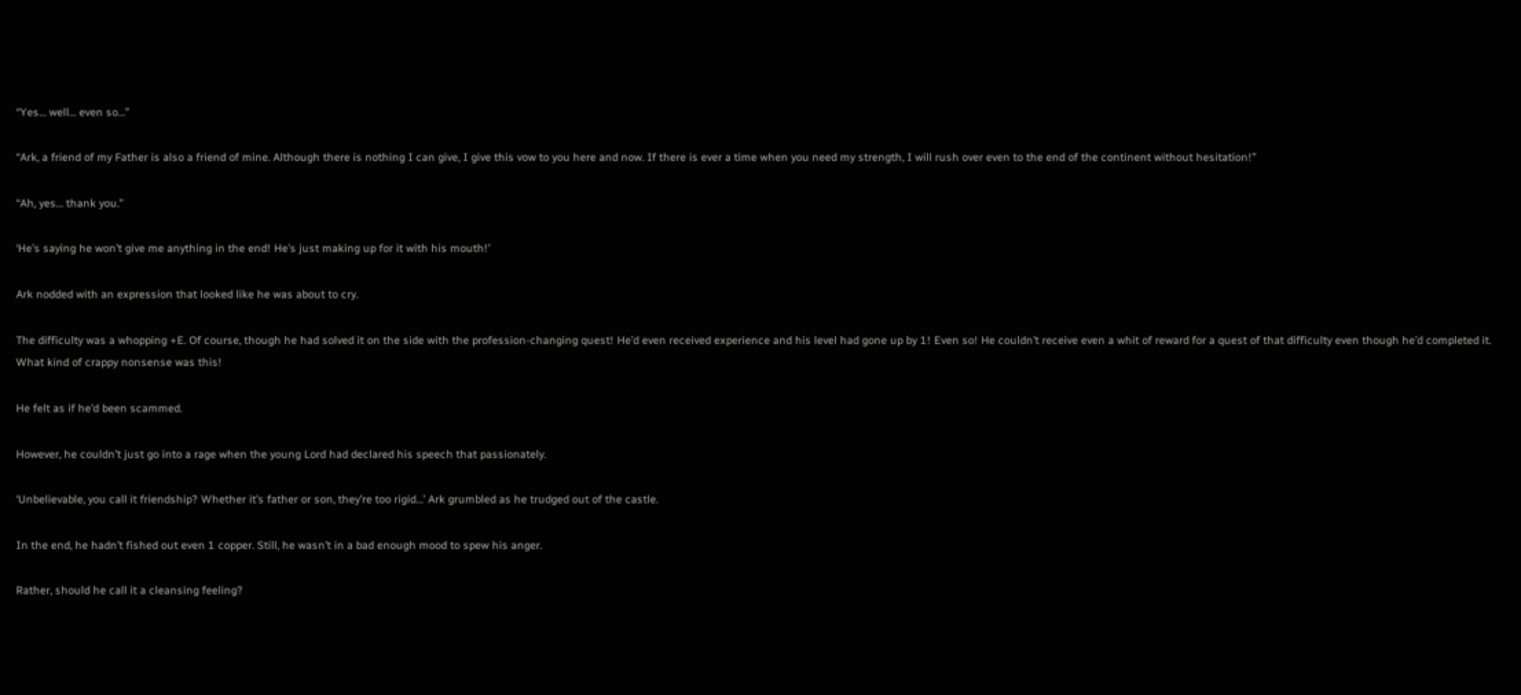“Yes… well… even so…”

“Ark, a friend of my Father is also a friend of mine. Although there is nothing I can give, I give this vow to you here and now. If there is ever a time when you need my strength, I will rush over even to the end of the continent without hesitation!”

“Ah, yes… thank you.”

‘He’s saying he won’t give me anything in the end! He’s just making up for it with his mouth!’

Ark nodded with an expression that looked like he was about to cry.

The difficulty was a whopping +E. Of course, though he had solved it on the side with the profession-changing quest! He’d even received experience and his level had gone up by 1! Even so! He couldn’t receive even a whit of reward for a quest of that difficulty even though he’d completed it. What kind of crappy nonsense was this!

He felt as if he’d been scammed.

However, he couldn’t just go into a rage when the young Lord had declared his speech that passionately.

‘Unbelievable, you call it friendship? Whether it’s father or son, they’re too rigid…’ Ark grumbled as he trudged out of the castle.

In the end, he hadn’t fished out even 1 copper. Still, he wasn’t in a bad enough mood to spew his anger.

Rather, should he call it a cleansing feeling?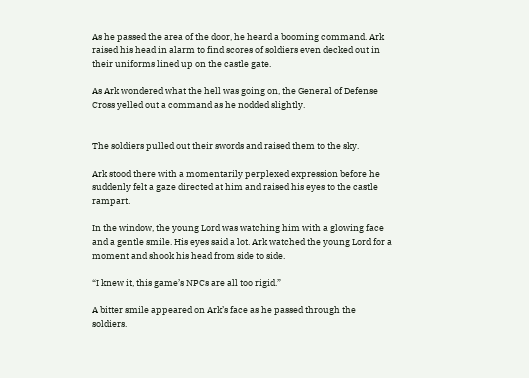As he passed the area of the door, he heard a booming command. Ark raised his head in alarm to find scores of soldiers even decked out in their uniforms lined up on the castle gate.

As Ark wondered what the hell was going on, the General of Defense Cross yelled out a command as he nodded slightly.


The soldiers pulled out their swords and raised them to the sky.

Ark stood there with a momentarily perplexed expression before he suddenly felt a gaze directed at him and raised his eyes to the castle rampart.

In the window, the young Lord was watching him with a glowing face and a gentle smile. His eyes said a lot. Ark watched the young Lord for a moment and shook his head from side to side.

“I knew it, this game’s NPCs are all too rigid.”

A bitter smile appeared on Ark’s face as he passed through the soldiers.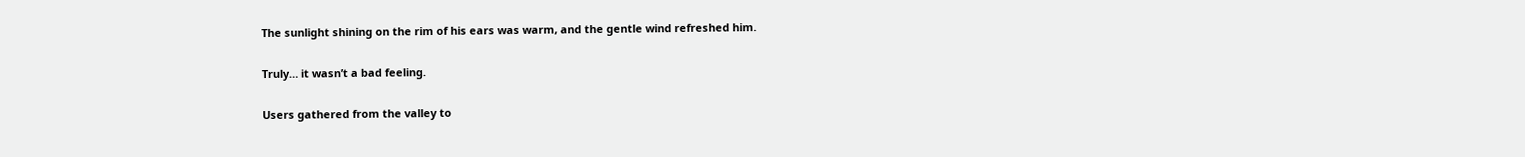The sunlight shining on the rim of his ears was warm, and the gentle wind refreshed him.

Truly… it wasn’t a bad feeling.

Users gathered from the valley to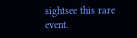sightsee this rare event.